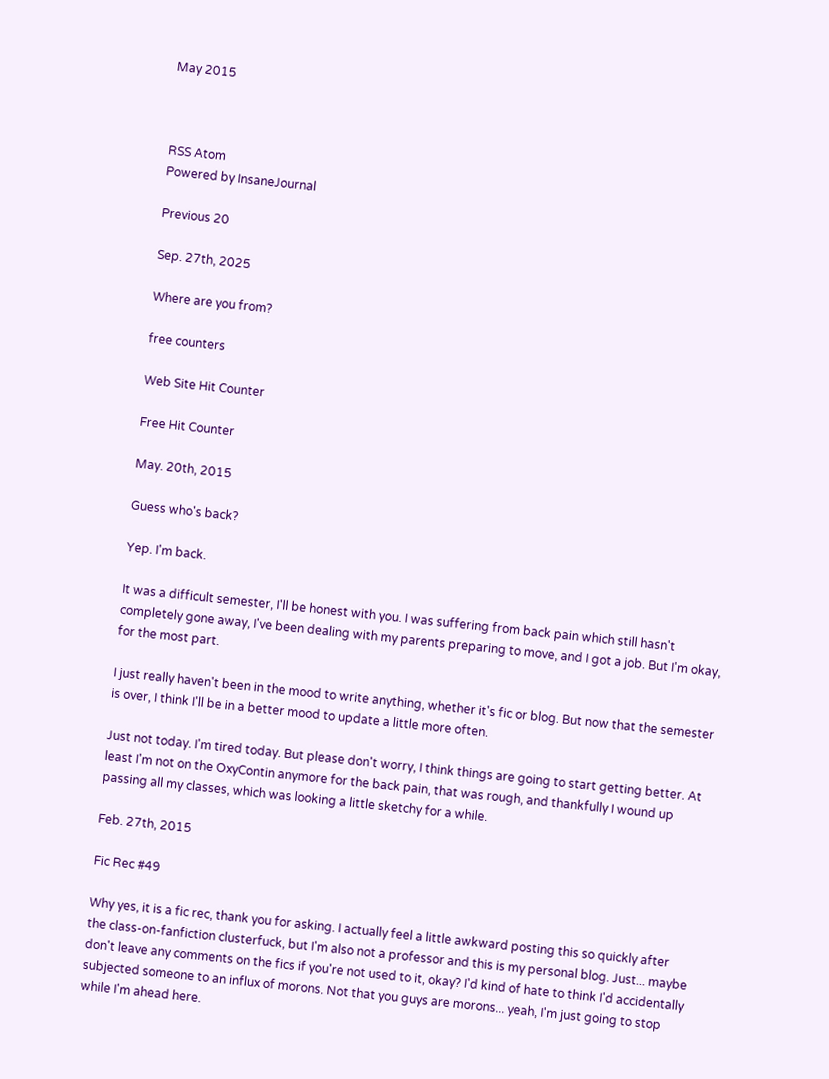May 2015



RSS Atom
Powered by InsaneJournal

Previous 20

Sep. 27th, 2025

Where are you from?

free counters

Web Site Hit Counter

Free Hit Counter

May. 20th, 2015

Guess who's back?

Yep. I'm back.

It was a difficult semester, I'll be honest with you. I was suffering from back pain which still hasn't completely gone away, I've been dealing with my parents preparing to move, and I got a job. But I'm okay, for the most part.

I just really haven't been in the mood to write anything, whether it's fic or blog. But now that the semester is over, I think I'll be in a better mood to update a little more often.

Just not today. I'm tired today. But please don't worry, I think things are going to start getting better. At least I'm not on the OxyContin anymore for the back pain, that was rough, and thankfully I wound up passing all my classes, which was looking a little sketchy for a while.

Feb. 27th, 2015

Fic Rec #49

Why yes, it is a fic rec, thank you for asking. I actually feel a little awkward posting this so quickly after the class-on-fanfiction clusterfuck, but I'm also not a professor and this is my personal blog. Just... maybe don't leave any comments on the fics if you're not used to it, okay? I'd kind of hate to think I'd accidentally subjected someone to an influx of morons. Not that you guys are morons... yeah, I'm just going to stop while I'm ahead here.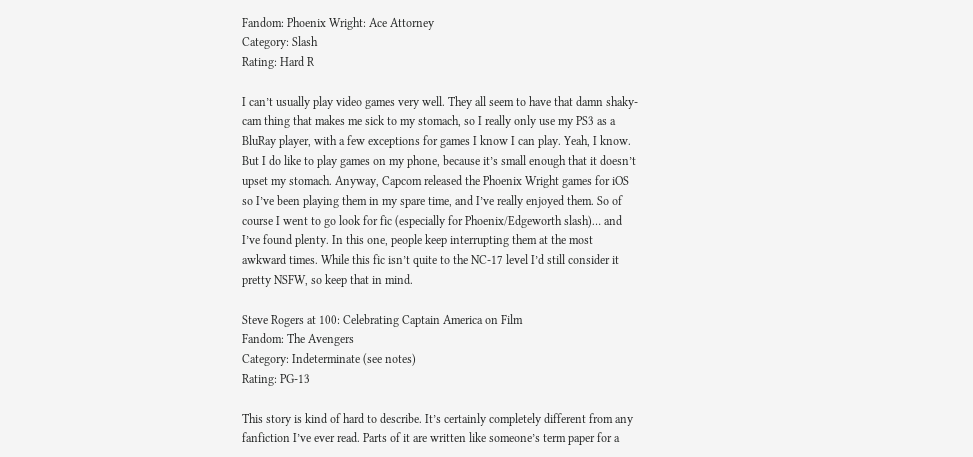Fandom: Phoenix Wright: Ace Attorney
Category: Slash
Rating: Hard R

I can’t usually play video games very well. They all seem to have that damn shaky-cam thing that makes me sick to my stomach, so I really only use my PS3 as a BluRay player, with a few exceptions for games I know I can play. Yeah, I know. But I do like to play games on my phone, because it’s small enough that it doesn’t upset my stomach. Anyway, Capcom released the Phoenix Wright games for iOS so I’ve been playing them in my spare time, and I’ve really enjoyed them. So of course I went to go look for fic (especially for Phoenix/Edgeworth slash)… and I’ve found plenty. In this one, people keep interrupting them at the most awkward times. While this fic isn’t quite to the NC-17 level I’d still consider it pretty NSFW, so keep that in mind.

Steve Rogers at 100: Celebrating Captain America on Film
Fandom: The Avengers
Category: Indeterminate (see notes)
Rating: PG-13

This story is kind of hard to describe. It’s certainly completely different from any fanfiction I’ve ever read. Parts of it are written like someone’s term paper for a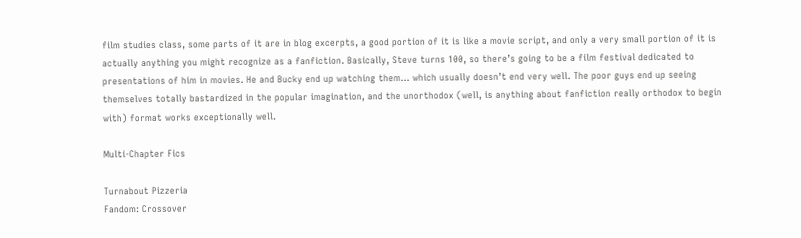film studies class, some parts of it are in blog excerpts, a good portion of it is like a movie script, and only a very small portion of it is actually anything you might recognize as a fanfiction. Basically, Steve turns 100, so there’s going to be a film festival dedicated to presentations of him in movies. He and Bucky end up watching them… which usually doesn’t end very well. The poor guys end up seeing themselves totally bastardized in the popular imagination, and the unorthodox (well, is anything about fanfiction really orthodox to begin with) format works exceptionally well.

Multi-Chapter Fics

Turnabout Pizzeria
Fandom: Crossover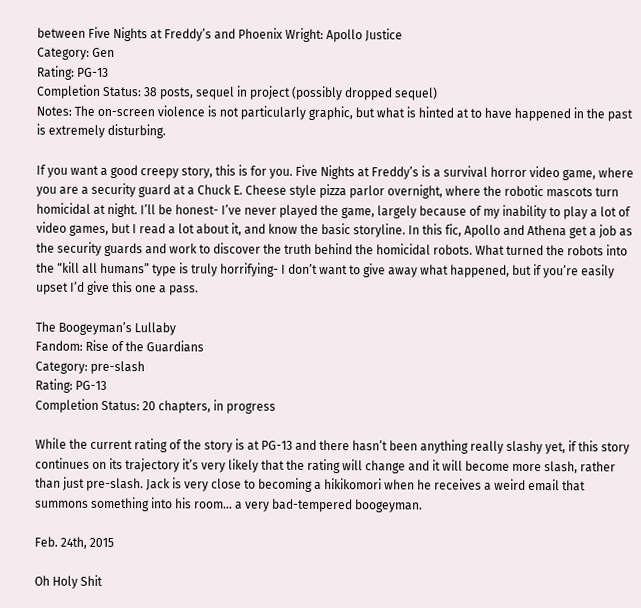between Five Nights at Freddy’s and Phoenix Wright: Apollo Justice
Category: Gen
Rating: PG-13
Completion Status: 38 posts, sequel in project (possibly dropped sequel)
Notes: The on-screen violence is not particularly graphic, but what is hinted at to have happened in the past is extremely disturbing.

If you want a good creepy story, this is for you. Five Nights at Freddy’s is a survival horror video game, where you are a security guard at a Chuck E. Cheese style pizza parlor overnight, where the robotic mascots turn homicidal at night. I’ll be honest- I’ve never played the game, largely because of my inability to play a lot of video games, but I read a lot about it, and know the basic storyline. In this fic, Apollo and Athena get a job as the security guards and work to discover the truth behind the homicidal robots. What turned the robots into the “kill all humans” type is truly horrifying- I don’t want to give away what happened, but if you’re easily upset I’d give this one a pass.

The Boogeyman’s Lullaby
Fandom: Rise of the Guardians
Category: pre-slash
Rating: PG-13
Completion Status: 20 chapters, in progress

While the current rating of the story is at PG-13 and there hasn’t been anything really slashy yet, if this story continues on its trajectory it’s very likely that the rating will change and it will become more slash, rather than just pre-slash. Jack is very close to becoming a hikikomori when he receives a weird email that summons something into his room… a very bad-tempered boogeyman.

Feb. 24th, 2015

Oh Holy Shit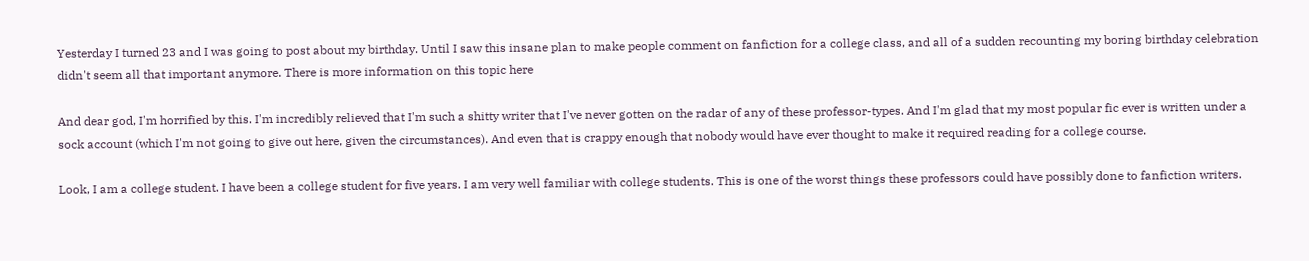Yesterday I turned 23 and I was going to post about my birthday. Until I saw this insane plan to make people comment on fanfiction for a college class, and all of a sudden recounting my boring birthday celebration didn't seem all that important anymore. There is more information on this topic here

And dear god, I'm horrified by this. I'm incredibly relieved that I'm such a shitty writer that I've never gotten on the radar of any of these professor-types. And I'm glad that my most popular fic ever is written under a sock account (which I'm not going to give out here, given the circumstances). And even that is crappy enough that nobody would have ever thought to make it required reading for a college course.

Look, I am a college student. I have been a college student for five years. I am very well familiar with college students. This is one of the worst things these professors could have possibly done to fanfiction writers.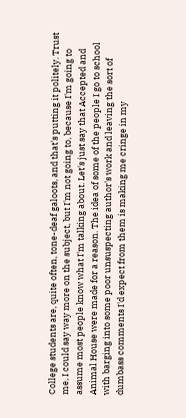College students are, quite often, tone-deaf galoots, and that's putting it politely. Trust me, I could say way more on the subject, but I'm not going to, because I'm going to assume most people know what I'm talking about. Let's just say that Accepted and Animal House were made for a reason. The idea of some of the people I go to school with barging into some poor unsuspecting author's work and leaving the sort of dumbass comments I'd expect from them is making me cringe in my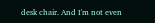desk chair. And I'm not even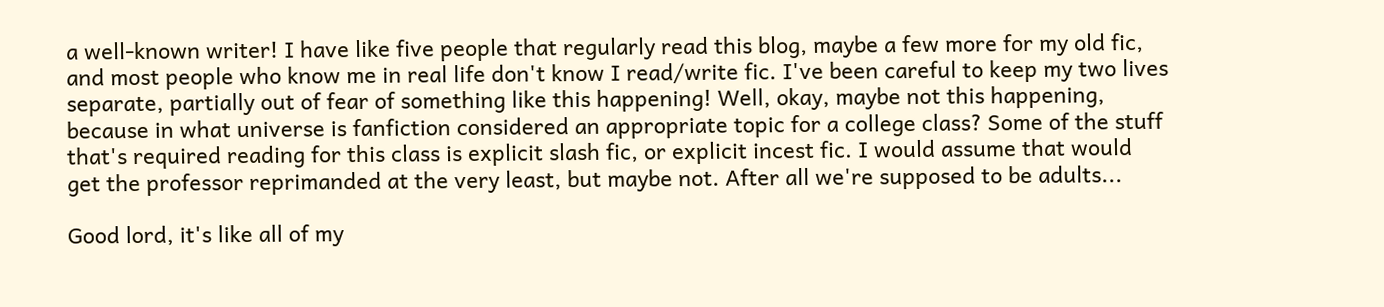a well-known writer! I have like five people that regularly read this blog, maybe a few more for my old fic, and most people who know me in real life don't know I read/write fic. I've been careful to keep my two lives separate, partially out of fear of something like this happening! Well, okay, maybe not this happening, because in what universe is fanfiction considered an appropriate topic for a college class? Some of the stuff that's required reading for this class is explicit slash fic, or explicit incest fic. I would assume that would get the professor reprimanded at the very least, but maybe not. After all we're supposed to be adults...

Good lord, it's like all of my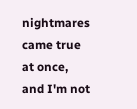nightmares came true at once, and I'm not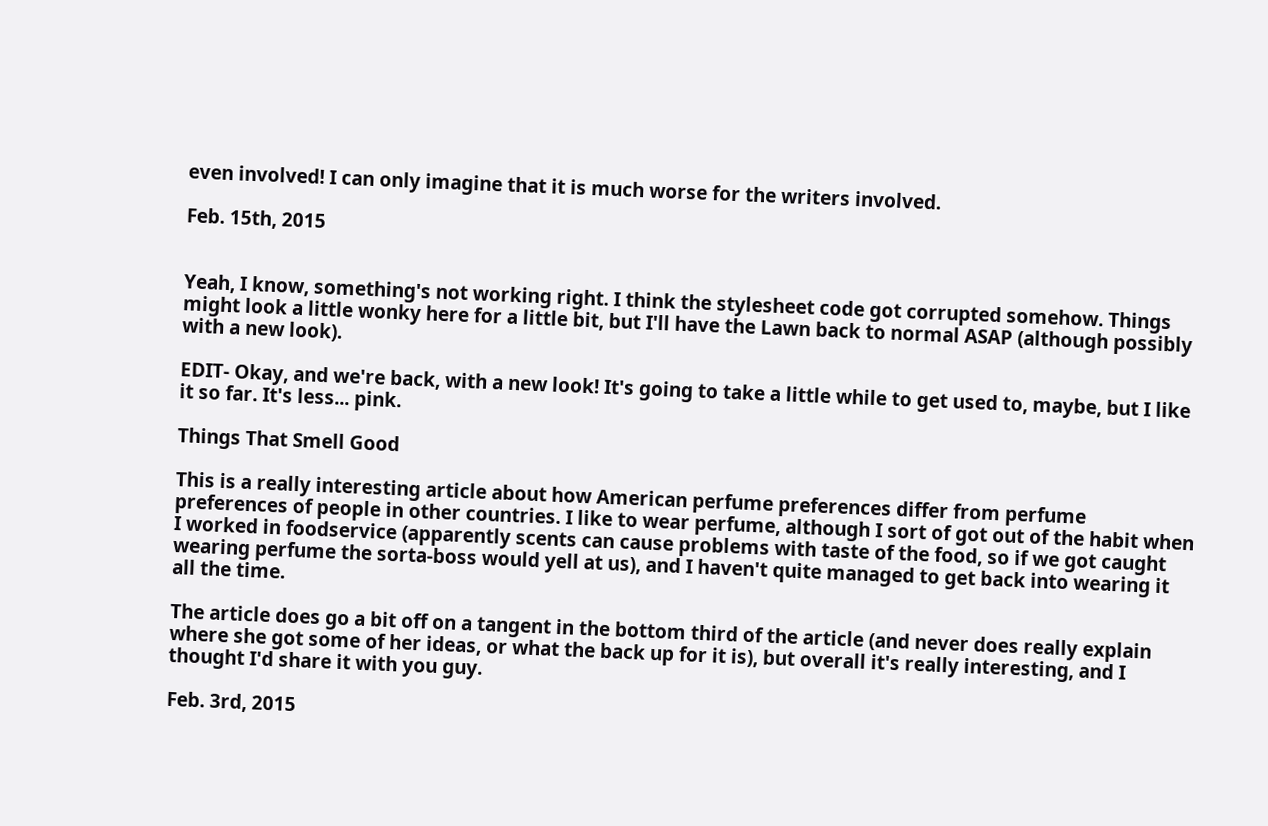even involved! I can only imagine that it is much worse for the writers involved.

Feb. 15th, 2015


Yeah, I know, something's not working right. I think the stylesheet code got corrupted somehow. Things might look a little wonky here for a little bit, but I'll have the Lawn back to normal ASAP (although possibly with a new look).

EDIT- Okay, and we're back, with a new look! It's going to take a little while to get used to, maybe, but I like it so far. It's less... pink.

Things That Smell Good

This is a really interesting article about how American perfume preferences differ from perfume preferences of people in other countries. I like to wear perfume, although I sort of got out of the habit when I worked in foodservice (apparently scents can cause problems with taste of the food, so if we got caught wearing perfume the sorta-boss would yell at us), and I haven't quite managed to get back into wearing it all the time.

The article does go a bit off on a tangent in the bottom third of the article (and never does really explain where she got some of her ideas, or what the back up for it is), but overall it's really interesting, and I thought I'd share it with you guy.

Feb. 3rd, 2015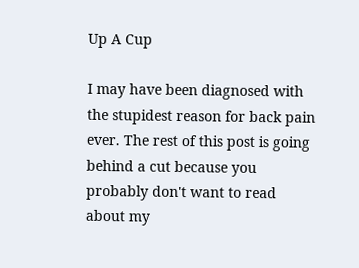Up A Cup

I may have been diagnosed with the stupidest reason for back pain ever. The rest of this post is going behind a cut because you probably don't want to read about my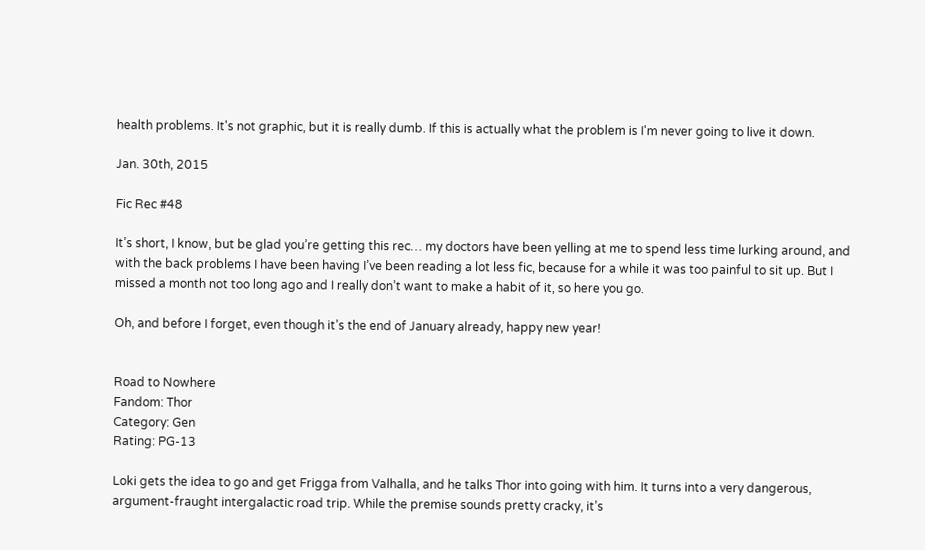health problems. It's not graphic, but it is really dumb. If this is actually what the problem is I'm never going to live it down.

Jan. 30th, 2015

Fic Rec #48

It’s short, I know, but be glad you’re getting this rec… my doctors have been yelling at me to spend less time lurking around, and with the back problems I have been having I’ve been reading a lot less fic, because for a while it was too painful to sit up. But I missed a month not too long ago and I really don’t want to make a habit of it, so here you go.

Oh, and before I forget, even though it’s the end of January already, happy new year!


Road to Nowhere
Fandom: Thor
Category: Gen
Rating: PG-13

Loki gets the idea to go and get Frigga from Valhalla, and he talks Thor into going with him. It turns into a very dangerous, argument-fraught intergalactic road trip. While the premise sounds pretty cracky, it’s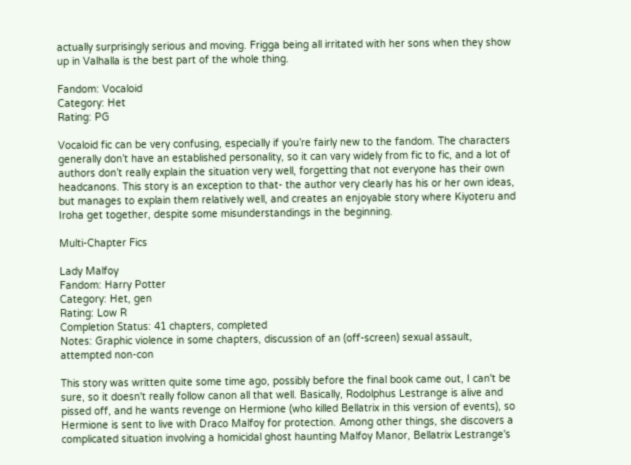actually surprisingly serious and moving. Frigga being all irritated with her sons when they show up in Valhalla is the best part of the whole thing.

Fandom: Vocaloid
Category: Het
Rating: PG

Vocaloid fic can be very confusing, especially if you’re fairly new to the fandom. The characters generally don’t have an established personality, so it can vary widely from fic to fic, and a lot of authors don’t really explain the situation very well, forgetting that not everyone has their own headcanons. This story is an exception to that- the author very clearly has his or her own ideas, but manages to explain them relatively well, and creates an enjoyable story where Kiyoteru and Iroha get together, despite some misunderstandings in the beginning.

Multi-Chapter Fics

Lady Malfoy
Fandom: Harry Potter
Category: Het, gen
Rating: Low R
Completion Status: 41 chapters, completed
Notes: Graphic violence in some chapters, discussion of an (off-screen) sexual assault, attempted non-con

This story was written quite some time ago, possibly before the final book came out, I can't be sure, so it doesn't really follow canon all that well. Basically, Rodolphus Lestrange is alive and pissed off, and he wants revenge on Hermione (who killed Bellatrix in this version of events), so Hermione is sent to live with Draco Malfoy for protection. Among other things, she discovers a complicated situation involving a homicidal ghost haunting Malfoy Manor, Bellatrix Lestrange's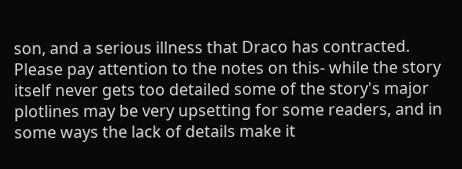son, and a serious illness that Draco has contracted. Please pay attention to the notes on this- while the story itself never gets too detailed some of the story's major plotlines may be very upsetting for some readers, and in some ways the lack of details make it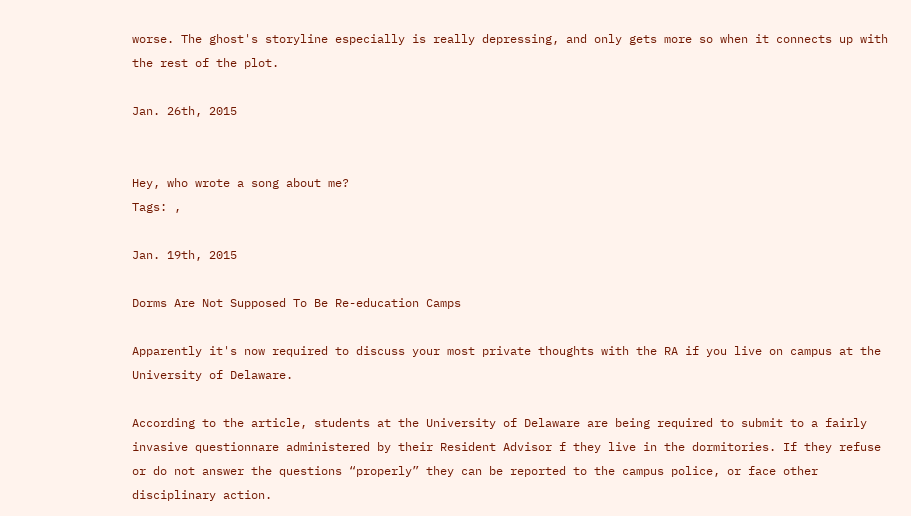worse. The ghost's storyline especially is really depressing, and only gets more so when it connects up with the rest of the plot.

Jan. 26th, 2015


Hey, who wrote a song about me?
Tags: ,

Jan. 19th, 2015

Dorms Are Not Supposed To Be Re-education Camps

Apparently it's now required to discuss your most private thoughts with the RA if you live on campus at the University of Delaware.

According to the article, students at the University of Delaware are being required to submit to a fairly invasive questionnare administered by their Resident Advisor f they live in the dormitories. If they refuse or do not answer the questions “properly” they can be reported to the campus police, or face other disciplinary action.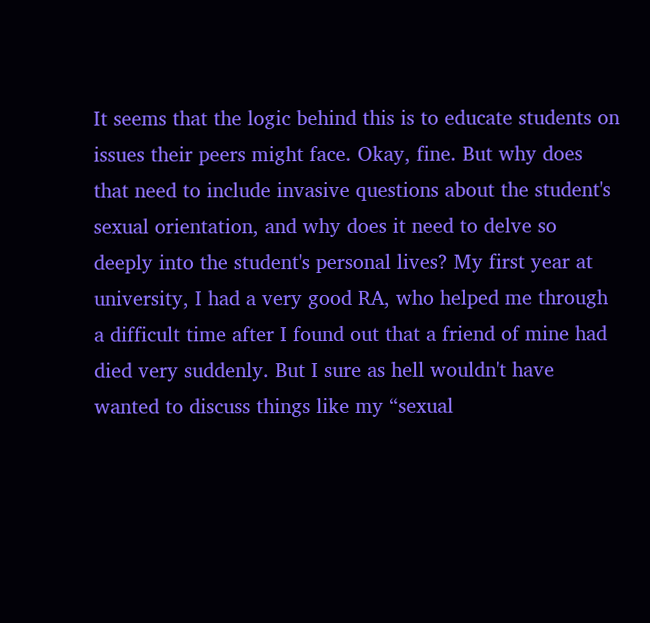It seems that the logic behind this is to educate students on issues their peers might face. Okay, fine. But why does that need to include invasive questions about the student's sexual orientation, and why does it need to delve so deeply into the student's personal lives? My first year at university, I had a very good RA, who helped me through a difficult time after I found out that a friend of mine had died very suddenly. But I sure as hell wouldn't have wanted to discuss things like my “sexual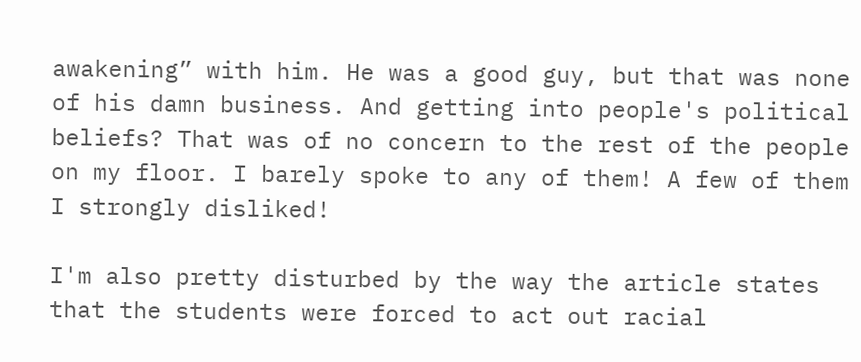awakening” with him. He was a good guy, but that was none of his damn business. And getting into people's political beliefs? That was of no concern to the rest of the people on my floor. I barely spoke to any of them! A few of them I strongly disliked!

I'm also pretty disturbed by the way the article states that the students were forced to act out racial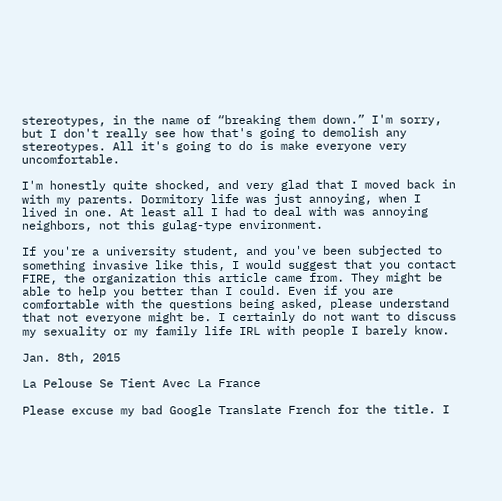stereotypes, in the name of “breaking them down.” I'm sorry, but I don't really see how that's going to demolish any stereotypes. All it's going to do is make everyone very uncomfortable.

I'm honestly quite shocked, and very glad that I moved back in with my parents. Dormitory life was just annoying, when I lived in one. At least all I had to deal with was annoying neighbors, not this gulag-type environment.

If you're a university student, and you've been subjected to something invasive like this, I would suggest that you contact FIRE, the organization this article came from. They might be able to help you better than I could. Even if you are comfortable with the questions being asked, please understand that not everyone might be. I certainly do not want to discuss my sexuality or my family life IRL with people I barely know.

Jan. 8th, 2015

La Pelouse Se Tient Avec La France

Please excuse my bad Google Translate French for the title. I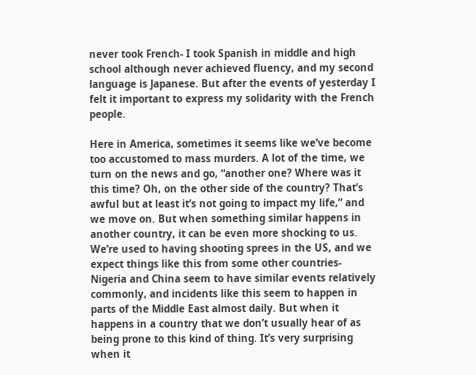never took French- I took Spanish in middle and high school although never achieved fluency, and my second language is Japanese. But after the events of yesterday I felt it important to express my solidarity with the French people.

Here in America, sometimes it seems like we’ve become too accustomed to mass murders. A lot of the time, we turn on the news and go, “another one? Where was it this time? Oh, on the other side of the country? That’s awful but at least it’s not going to impact my life,” and we move on. But when something similar happens in another country, it can be even more shocking to us. We’re used to having shooting sprees in the US, and we expect things like this from some other countries- Nigeria and China seem to have similar events relatively commonly, and incidents like this seem to happen in parts of the Middle East almost daily. But when it happens in a country that we don’t usually hear of as being prone to this kind of thing. It’s very surprising when it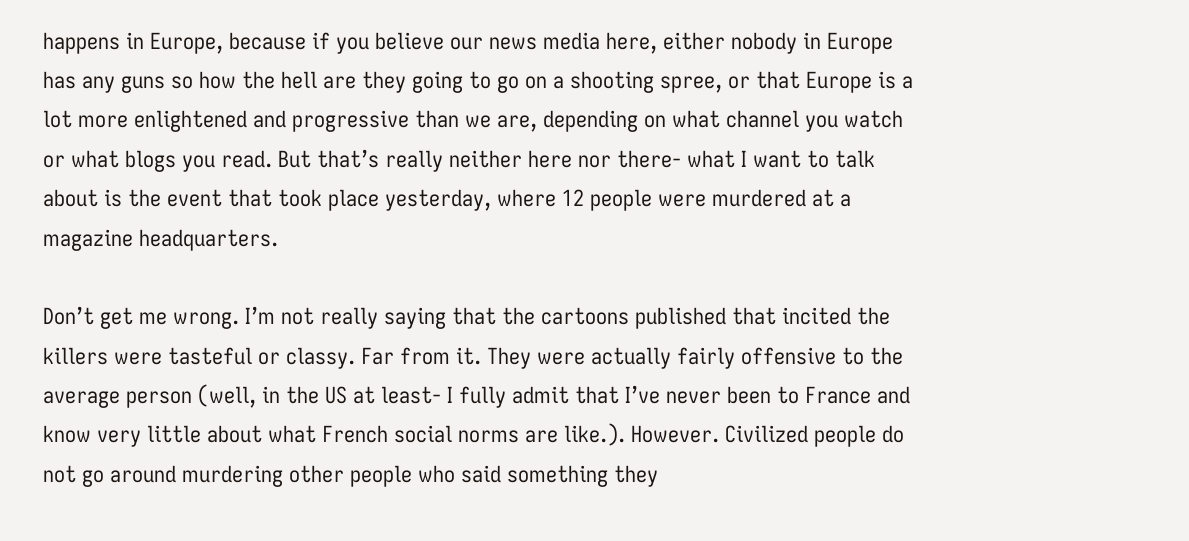happens in Europe, because if you believe our news media here, either nobody in Europe has any guns so how the hell are they going to go on a shooting spree, or that Europe is a lot more enlightened and progressive than we are, depending on what channel you watch or what blogs you read. But that’s really neither here nor there- what I want to talk about is the event that took place yesterday, where 12 people were murdered at a magazine headquarters.

Don’t get me wrong. I’m not really saying that the cartoons published that incited the killers were tasteful or classy. Far from it. They were actually fairly offensive to the average person (well, in the US at least- I fully admit that I’ve never been to France and know very little about what French social norms are like.). However. Civilized people do not go around murdering other people who said something they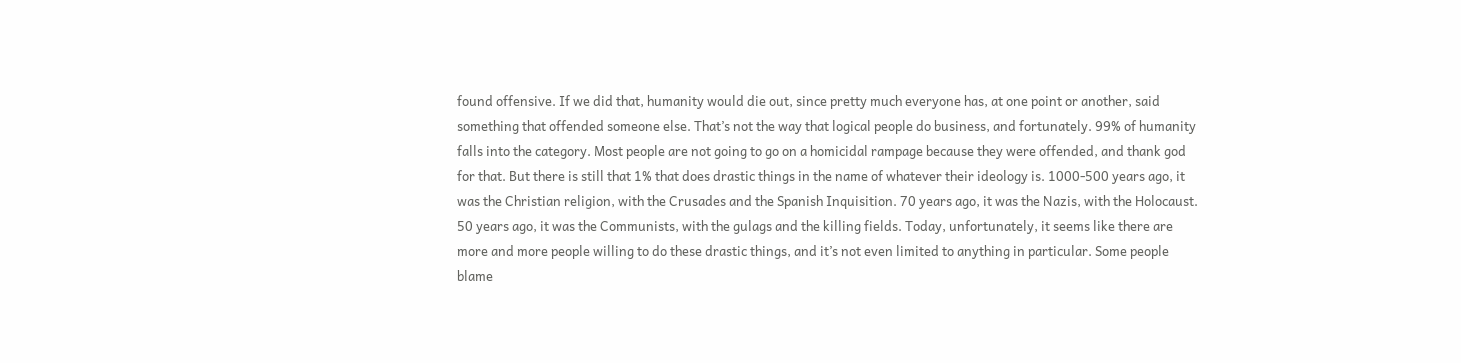found offensive. If we did that, humanity would die out, since pretty much everyone has, at one point or another, said something that offended someone else. That’s not the way that logical people do business, and fortunately. 99% of humanity falls into the category. Most people are not going to go on a homicidal rampage because they were offended, and thank god for that. But there is still that 1% that does drastic things in the name of whatever their ideology is. 1000-500 years ago, it was the Christian religion, with the Crusades and the Spanish Inquisition. 70 years ago, it was the Nazis, with the Holocaust. 50 years ago, it was the Communists, with the gulags and the killing fields. Today, unfortunately, it seems like there are more and more people willing to do these drastic things, and it’s not even limited to anything in particular. Some people blame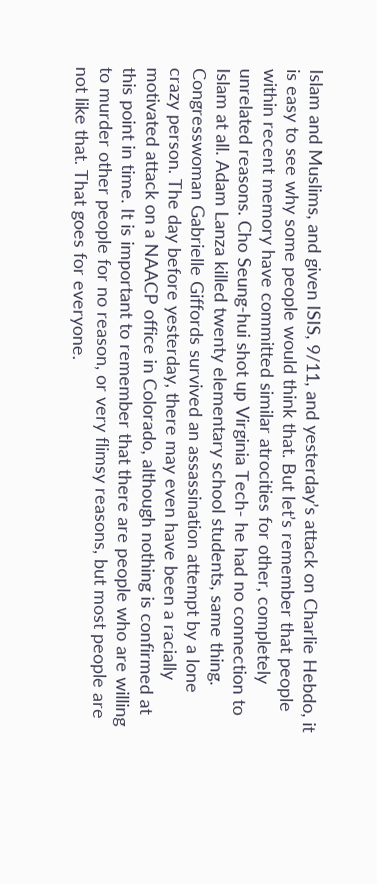Islam and Muslims, and given ISIS, 9/11, and yesterday’s attack on Charlie Hebdo, it is easy to see why some people would think that. But let’s remember that people within recent memory have committed similar atrocities for other, completely unrelated reasons. Cho Seung-hui shot up Virginia Tech- he had no connection to Islam at all. Adam Lanza killed twenty elementary school students, same thing. Congresswoman Gabrielle Giffords survived an assassination attempt by a lone crazy person. The day before yesterday, there may even have been a racially motivated attack on a NAACP office in Colorado, although nothing is confirmed at this point in time. It is important to remember that there are people who are willing to murder other people for no reason, or very flimsy reasons, but most people are not like that. That goes for everyone.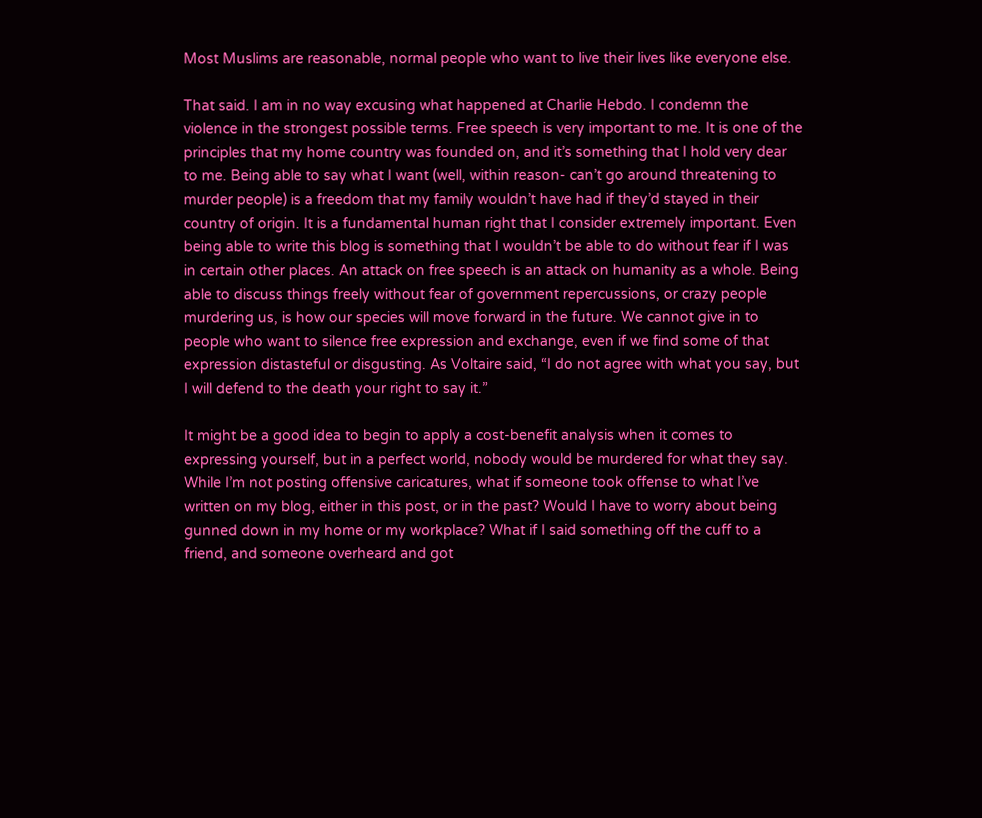Most Muslims are reasonable, normal people who want to live their lives like everyone else.

That said. I am in no way excusing what happened at Charlie Hebdo. I condemn the violence in the strongest possible terms. Free speech is very important to me. It is one of the principles that my home country was founded on, and it’s something that I hold very dear to me. Being able to say what I want (well, within reason- can’t go around threatening to murder people) is a freedom that my family wouldn’t have had if they’d stayed in their country of origin. It is a fundamental human right that I consider extremely important. Even being able to write this blog is something that I wouldn’t be able to do without fear if I was in certain other places. An attack on free speech is an attack on humanity as a whole. Being able to discuss things freely without fear of government repercussions, or crazy people murdering us, is how our species will move forward in the future. We cannot give in to people who want to silence free expression and exchange, even if we find some of that expression distasteful or disgusting. As Voltaire said, “I do not agree with what you say, but I will defend to the death your right to say it.”

It might be a good idea to begin to apply a cost-benefit analysis when it comes to expressing yourself, but in a perfect world, nobody would be murdered for what they say. While I’m not posting offensive caricatures, what if someone took offense to what I’ve written on my blog, either in this post, or in the past? Would I have to worry about being gunned down in my home or my workplace? What if I said something off the cuff to a friend, and someone overheard and got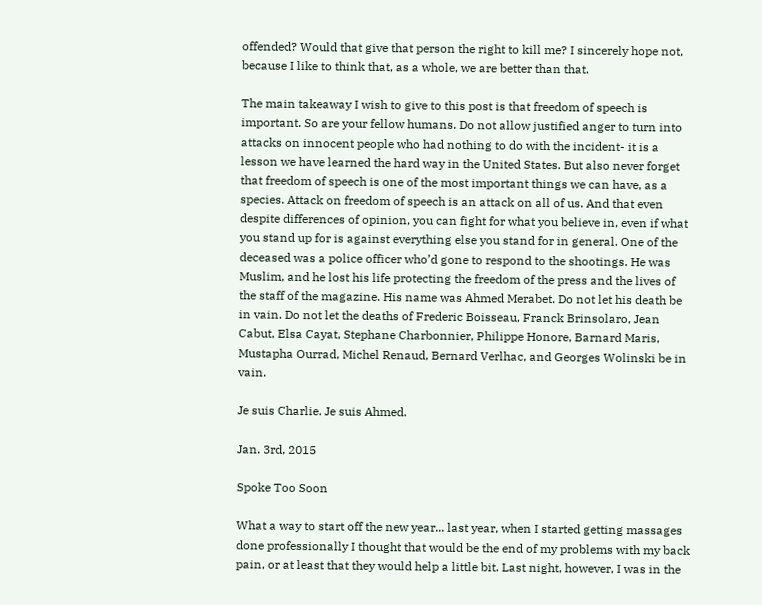offended? Would that give that person the right to kill me? I sincerely hope not, because I like to think that, as a whole, we are better than that.

The main takeaway I wish to give to this post is that freedom of speech is important. So are your fellow humans. Do not allow justified anger to turn into attacks on innocent people who had nothing to do with the incident- it is a lesson we have learned the hard way in the United States. But also never forget that freedom of speech is one of the most important things we can have, as a species. Attack on freedom of speech is an attack on all of us. And that even despite differences of opinion, you can fight for what you believe in, even if what you stand up for is against everything else you stand for in general. One of the deceased was a police officer who’d gone to respond to the shootings. He was Muslim, and he lost his life protecting the freedom of the press and the lives of the staff of the magazine. His name was Ahmed Merabet. Do not let his death be in vain. Do not let the deaths of Frederic Boisseau, Franck Brinsolaro, Jean Cabut, Elsa Cayat, Stephane Charbonnier, Philippe Honore, Barnard Maris, Mustapha Ourrad, Michel Renaud, Bernard Verlhac, and Georges Wolinski be in vain.

Je suis Charlie. Je suis Ahmed.

Jan. 3rd, 2015

Spoke Too Soon

What a way to start off the new year... last year, when I started getting massages done professionally I thought that would be the end of my problems with my back pain, or at least that they would help a little bit. Last night, however, I was in the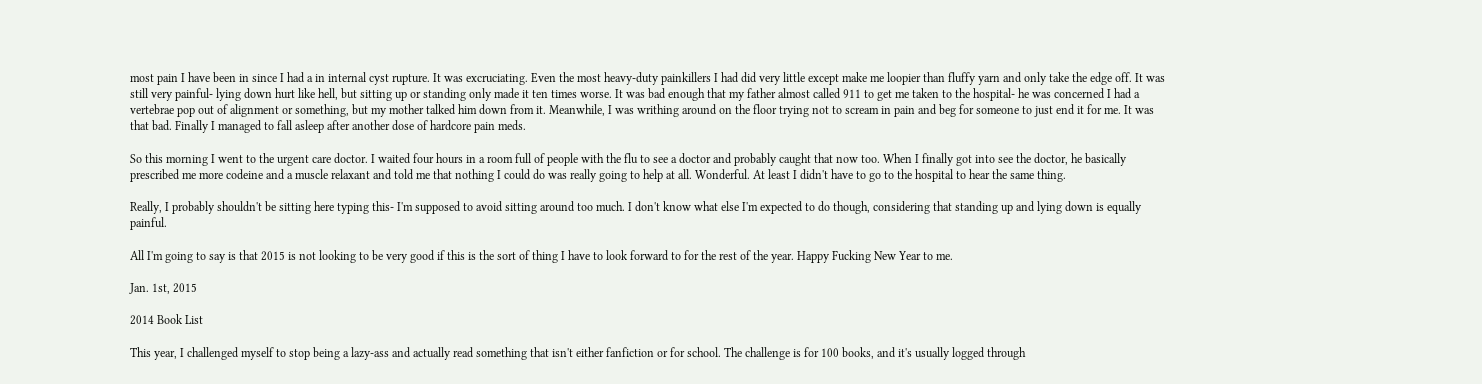most pain I have been in since I had a in internal cyst rupture. It was excruciating. Even the most heavy-duty painkillers I had did very little except make me loopier than fluffy yarn and only take the edge off. It was still very painful- lying down hurt like hell, but sitting up or standing only made it ten times worse. It was bad enough that my father almost called 911 to get me taken to the hospital- he was concerned I had a vertebrae pop out of alignment or something, but my mother talked him down from it. Meanwhile, I was writhing around on the floor trying not to scream in pain and beg for someone to just end it for me. It was that bad. Finally I managed to fall asleep after another dose of hardcore pain meds.

So this morning I went to the urgent care doctor. I waited four hours in a room full of people with the flu to see a doctor and probably caught that now too. When I finally got into see the doctor, he basically prescribed me more codeine and a muscle relaxant and told me that nothing I could do was really going to help at all. Wonderful. At least I didn't have to go to the hospital to hear the same thing.

Really, I probably shouldn't be sitting here typing this- I'm supposed to avoid sitting around too much. I don't know what else I'm expected to do though, considering that standing up and lying down is equally painful.

All I'm going to say is that 2015 is not looking to be very good if this is the sort of thing I have to look forward to for the rest of the year. Happy Fucking New Year to me.

Jan. 1st, 2015

2014 Book List

This year, I challenged myself to stop being a lazy-ass and actually read something that isn't either fanfiction or for school. The challenge is for 100 books, and it's usually logged through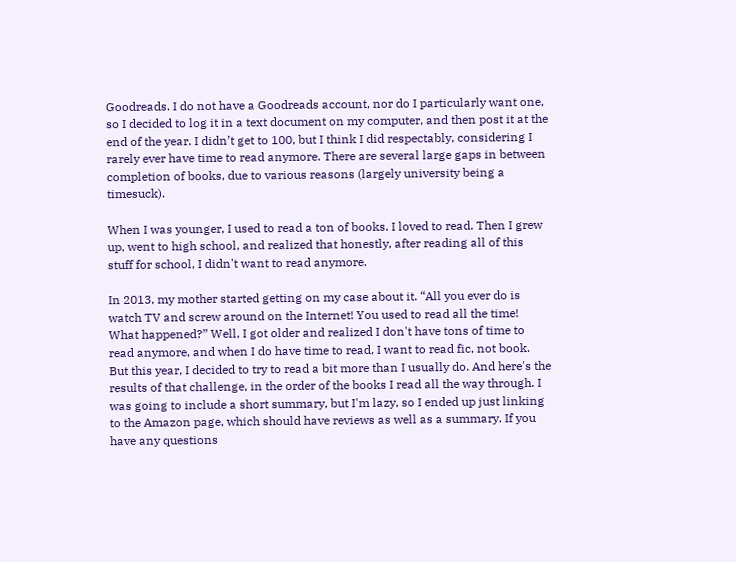Goodreads. I do not have a Goodreads account, nor do I particularly want one, so I decided to log it in a text document on my computer, and then post it at the end of the year. I didn’t get to 100, but I think I did respectably, considering I rarely ever have time to read anymore. There are several large gaps in between completion of books, due to various reasons (largely university being a timesuck).

When I was younger, I used to read a ton of books. I loved to read. Then I grew up, went to high school, and realized that honestly, after reading all of this stuff for school, I didn't want to read anymore.

In 2013, my mother started getting on my case about it. “All you ever do is watch TV and screw around on the Internet! You used to read all the time! What happened?” Well, I got older and realized I don't have tons of time to read anymore, and when I do have time to read, I want to read fic, not book. But this year, I decided to try to read a bit more than I usually do. And here's the results of that challenge, in the order of the books I read all the way through. I was going to include a short summary, but I'm lazy, so I ended up just linking to the Amazon page, which should have reviews as well as a summary. If you have any questions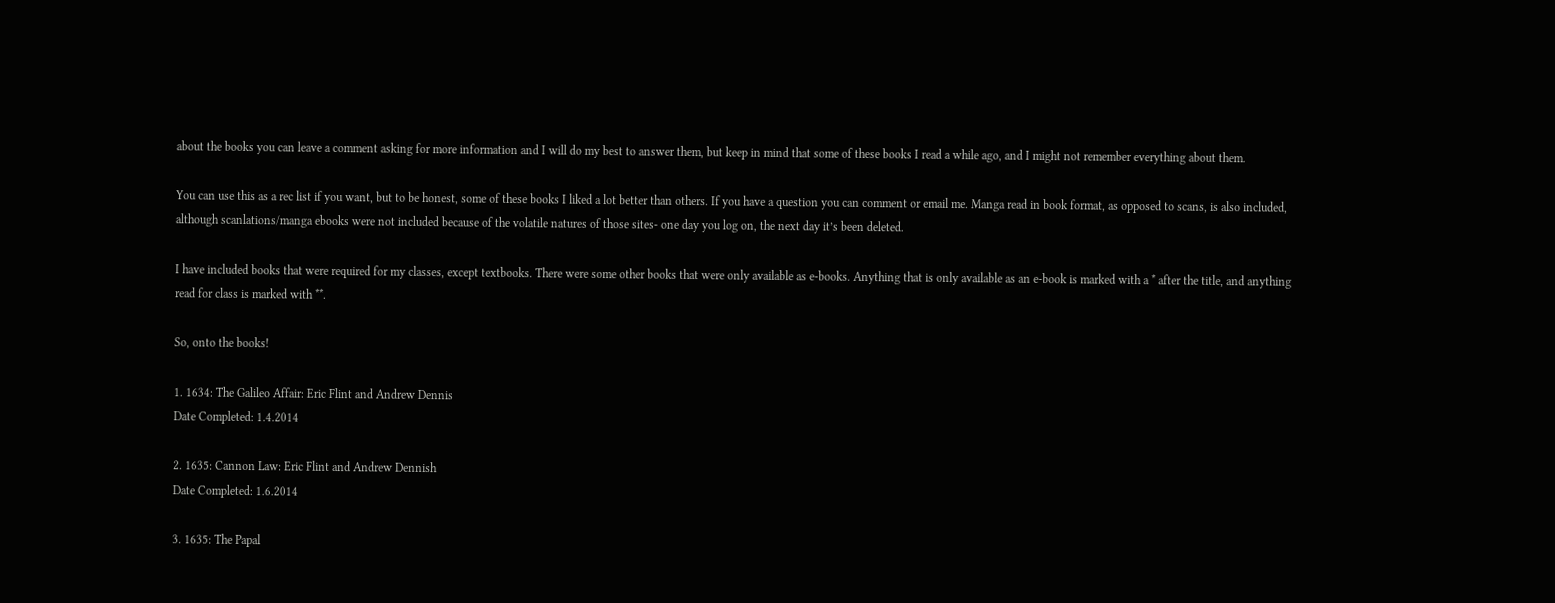about the books you can leave a comment asking for more information and I will do my best to answer them, but keep in mind that some of these books I read a while ago, and I might not remember everything about them.

You can use this as a rec list if you want, but to be honest, some of these books I liked a lot better than others. If you have a question you can comment or email me. Manga read in book format, as opposed to scans, is also included, although scanlations/manga ebooks were not included because of the volatile natures of those sites- one day you log on, the next day it’s been deleted.

I have included books that were required for my classes, except textbooks. There were some other books that were only available as e-books. Anything that is only available as an e-book is marked with a * after the title, and anything read for class is marked with **.

So, onto the books!

1. 1634: The Galileo Affair: Eric Flint and Andrew Dennis
Date Completed: 1.4.2014

2. 1635: Cannon Law: Eric Flint and Andrew Dennish
Date Completed: 1.6.2014

3. 1635: The Papal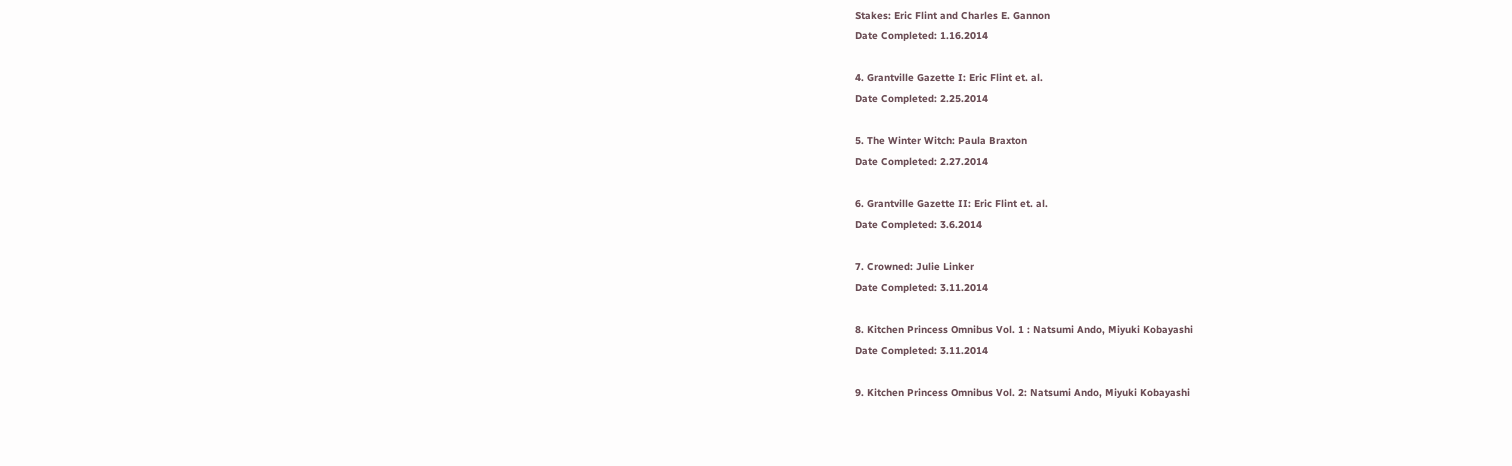Stakes: Eric Flint and Charles E. Gannon
Date Completed: 1.16.2014

4. Grantville Gazette I: Eric Flint et. al.
Date Completed: 2.25.2014

5. The Winter Witch: Paula Braxton
Date Completed: 2.27.2014

6. Grantville Gazette II: Eric Flint et. al.
Date Completed: 3.6.2014

7. Crowned: Julie Linker
Date Completed: 3.11.2014

8. Kitchen Princess Omnibus Vol. 1 : Natsumi Ando, Miyuki Kobayashi
Date Completed: 3.11.2014

9. Kitchen Princess Omnibus Vol. 2: Natsumi Ando, Miyuki Kobayashi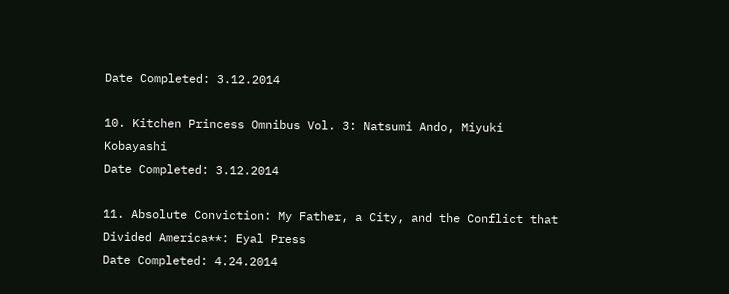Date Completed: 3.12.2014

10. Kitchen Princess Omnibus Vol. 3: Natsumi Ando, Miyuki Kobayashi
Date Completed: 3.12.2014

11. Absolute Conviction: My Father, a City, and the Conflict that Divided America**: Eyal Press
Date Completed: 4.24.2014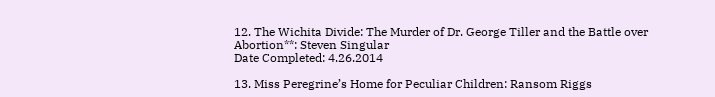12. The Wichita Divide: The Murder of Dr. George Tiller and the Battle over Abortion**: Steven Singular
Date Completed: 4.26.2014

13. Miss Peregrine’s Home for Peculiar Children: Ransom Riggs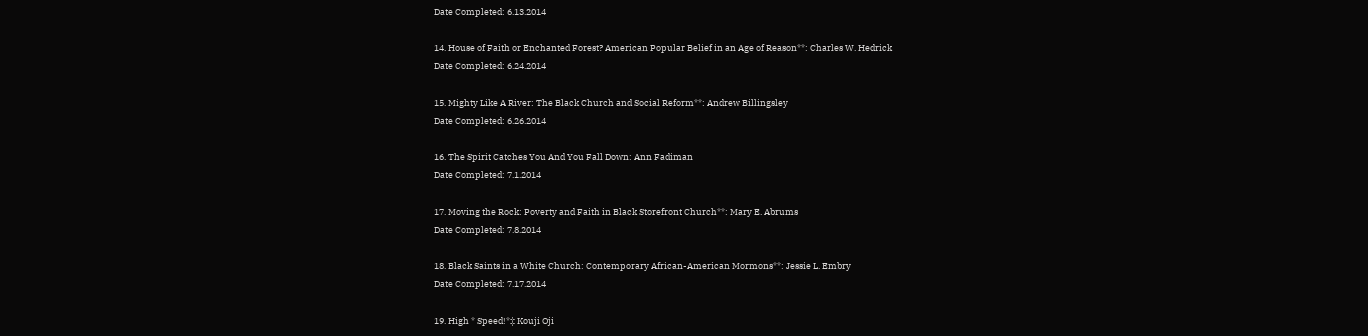Date Completed: 6.13.2014

14. House of Faith or Enchanted Forest? American Popular Belief in an Age of Reason**: Charles W. Hedrick
Date Completed: 6.24.2014

15. Mighty Like A River: The Black Church and Social Reform**: Andrew Billingsley
Date Completed: 6.26.2014

16. The Spirit Catches You And You Fall Down: Ann Fadiman
Date Completed: 7.1.2014

17. Moving the Rock: Poverty and Faith in Black Storefront Church**: Mary E. Abrums
Date Completed: 7.8.2014

18. Black Saints in a White Church: Contemporary African-American Mormons**: Jessie L. Embry
Date Completed: 7.17.2014

19. High * Speed!*‡ Kouji Oji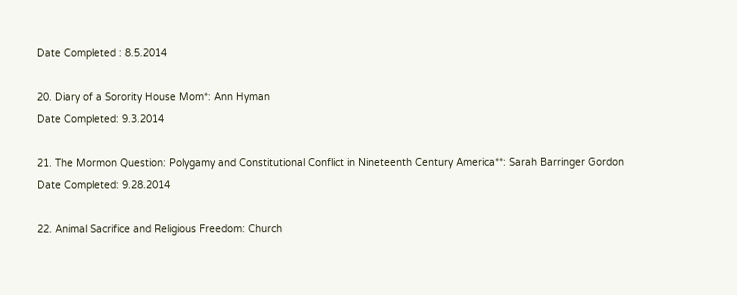Date Completed : 8.5.2014

20. Diary of a Sorority House Mom*: Ann Hyman
Date Completed: 9.3.2014

21. The Mormon Question: Polygamy and Constitutional Conflict in Nineteenth Century America**: Sarah Barringer Gordon
Date Completed: 9.28.2014

22. Animal Sacrifice and Religious Freedom: Church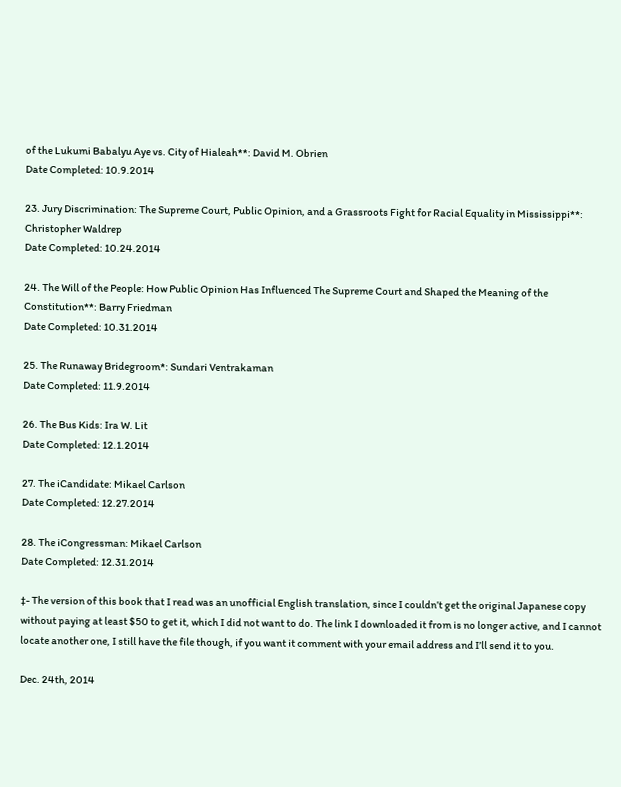of the Lukumi Babalyu Aye vs. City of Hialeah**: David M. Obrien
Date Completed: 10.9.2014

23. Jury Discrimination: The Supreme Court, Public Opinion, and a Grassroots Fight for Racial Equality in Mississippi**: Christopher Waldrep
Date Completed: 10.24.2014

24. The Will of the People: How Public Opinion Has Influenced The Supreme Court and Shaped the Meaning of the Constitution**: Barry Friedman
Date Completed: 10.31.2014

25. The Runaway Bridegroom*: Sundari Ventrakaman
Date Completed: 11.9.2014

26. The Bus Kids: Ira W. Lit
Date Completed: 12.1.2014

27. The iCandidate: Mikael Carlson
Date Completed: 12.27.2014

28. The iCongressman: Mikael Carlson
Date Completed: 12.31.2014

‡- The version of this book that I read was an unofficial English translation, since I couldn’t get the original Japanese copy without paying at least $50 to get it, which I did not want to do. The link I downloaded it from is no longer active, and I cannot locate another one, I still have the file though, if you want it comment with your email address and I’ll send it to you.

Dec. 24th, 2014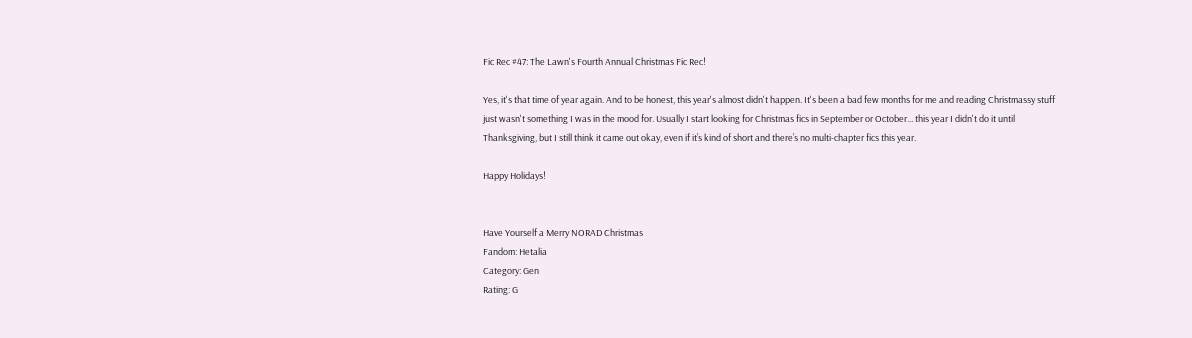Fic Rec #47: The Lawn's Fourth Annual Christmas Fic Rec!

Yes, it's that time of year again. And to be honest, this year's almost didn't happen. It's been a bad few months for me and reading Christmassy stuff just wasn't something I was in the mood for. Usually I start looking for Christmas fics in September or October... this year I didn't do it until Thanksgiving, but I still think it came out okay, even if it’s kind of short and there’s no multi-chapter fics this year.

Happy Holidays!


Have Yourself a Merry NORAD Christmas
Fandom: Hetalia
Category: Gen
Rating: G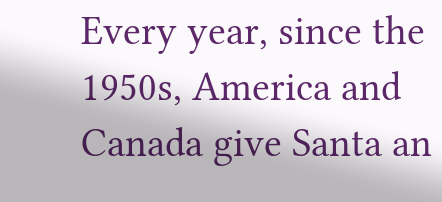Every year, since the 1950s, America and Canada give Santa an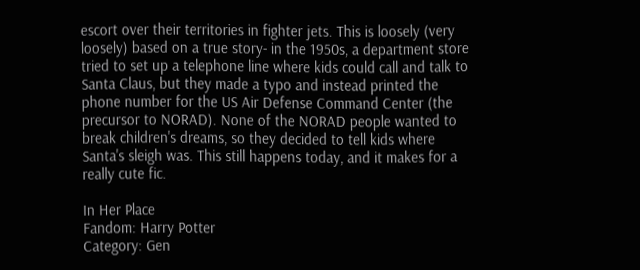escort over their territories in fighter jets. This is loosely (very loosely) based on a true story- in the 1950s, a department store tried to set up a telephone line where kids could call and talk to Santa Claus, but they made a typo and instead printed the phone number for the US Air Defense Command Center (the precursor to NORAD). None of the NORAD people wanted to break children's dreams, so they decided to tell kids where Santa's sleigh was. This still happens today, and it makes for a really cute fic.

In Her Place
Fandom: Harry Potter
Category: Gen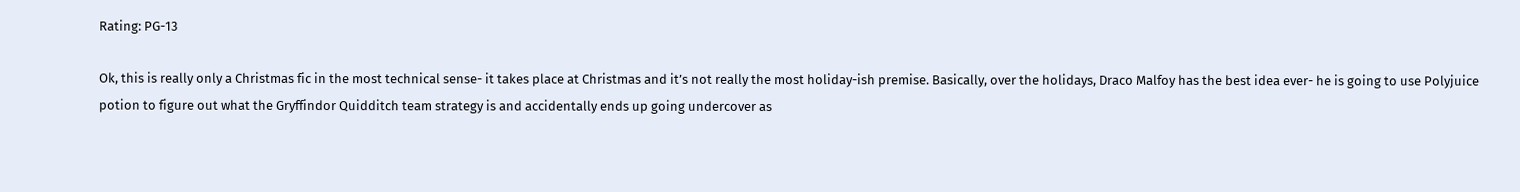Rating: PG-13

Ok, this is really only a Christmas fic in the most technical sense- it takes place at Christmas and it’s not really the most holiday-ish premise. Basically, over the holidays, Draco Malfoy has the best idea ever- he is going to use Polyjuice potion to figure out what the Gryffindor Quidditch team strategy is and accidentally ends up going undercover as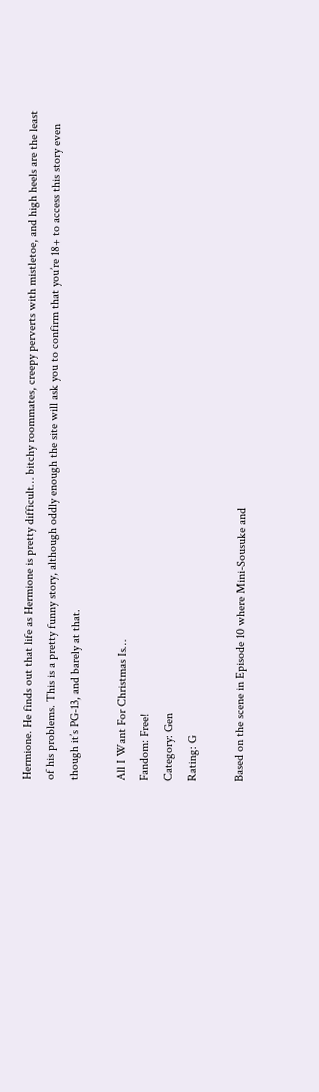Hermione. He finds out that life as Hermione is pretty difficult… bitchy roommates, creepy perverts with mistletoe, and high heels are the least of his problems. This is a pretty funny story, although oddly enough the site will ask you to confirm that you’re 18+ to access this story even though it’s PG-13, and barely at that.

All I Want For Christmas Is…
Fandom: Free!
Category: Gen
Rating: G

Based on the scene in Episode 10 where Mini-Sousuke and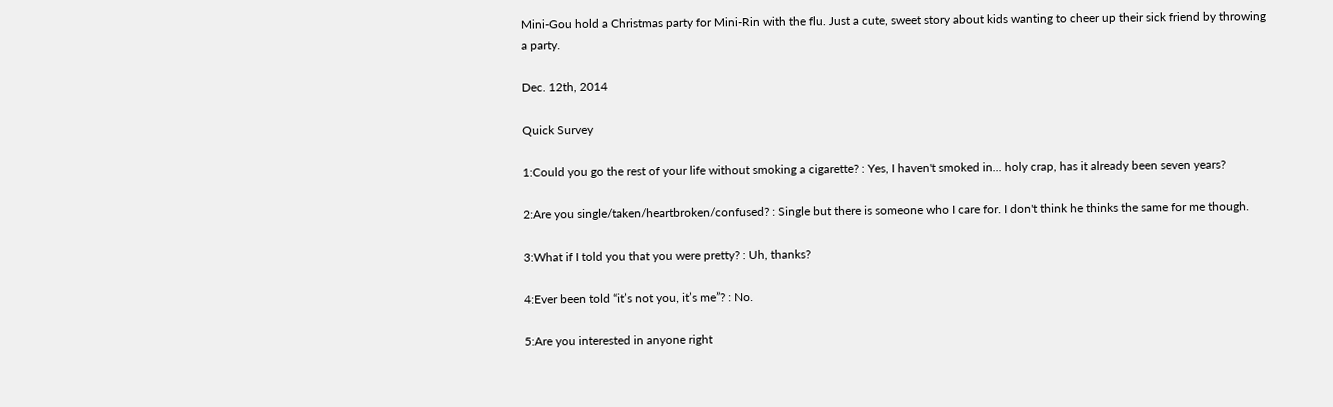Mini-Gou hold a Christmas party for Mini-Rin with the flu. Just a cute, sweet story about kids wanting to cheer up their sick friend by throwing a party.

Dec. 12th, 2014

Quick Survey

1:Could you go the rest of your life without smoking a cigarette? : Yes, I haven't smoked in... holy crap, has it already been seven years?

2:Are you single/taken/heartbroken/confused? : Single but there is someone who I care for. I don't think he thinks the same for me though.

3:What if I told you that you were pretty? : Uh, thanks?

4:Ever been told “it’s not you, it’s me”? : No.

5:Are you interested in anyone right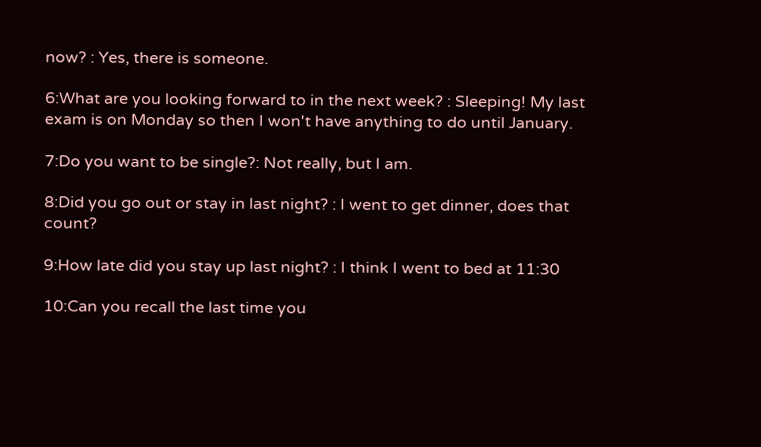now? : Yes, there is someone.

6:What are you looking forward to in the next week? : Sleeping! My last exam is on Monday so then I won't have anything to do until January.

7:Do you want to be single?: Not really, but I am.

8:Did you go out or stay in last night? : I went to get dinner, does that count?

9:How late did you stay up last night? : I think I went to bed at 11:30

10:Can you recall the last time you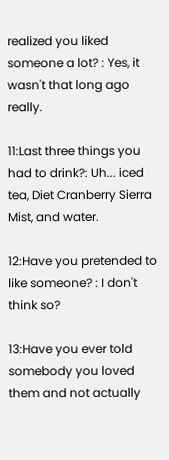realized you liked someone a lot? : Yes, it wasn't that long ago really.

11:Last three things you had to drink?: Uh... iced tea, Diet Cranberry Sierra Mist, and water.

12:Have you pretended to like someone? : I don't think so?

13:Have you ever told somebody you loved them and not actually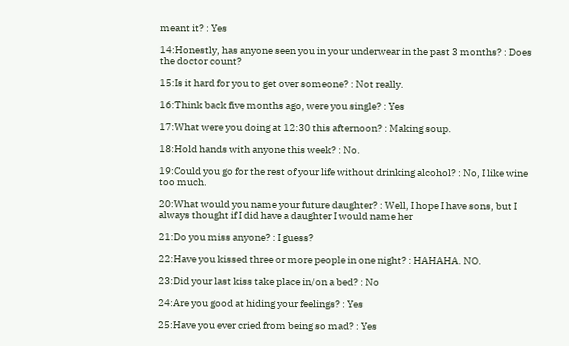meant it? : Yes

14:Honestly, has anyone seen you in your underwear in the past 3 months? : Does the doctor count?

15:Is it hard for you to get over someone? : Not really.

16:Think back five months ago, were you single? : Yes

17:What were you doing at 12:30 this afternoon? : Making soup.

18:Hold hands with anyone this week? : No.

19:Could you go for the rest of your life without drinking alcohol? : No, I like wine too much.

20:What would you name your future daughter? : Well, I hope I have sons, but I always thought if I did have a daughter I would name her

21:Do you miss anyone? : I guess?

22:Have you kissed three or more people in one night? : HAHAHA. NO.

23:Did your last kiss take place in/on a bed? : No

24:Are you good at hiding your feelings? : Yes

25:Have you ever cried from being so mad? : Yes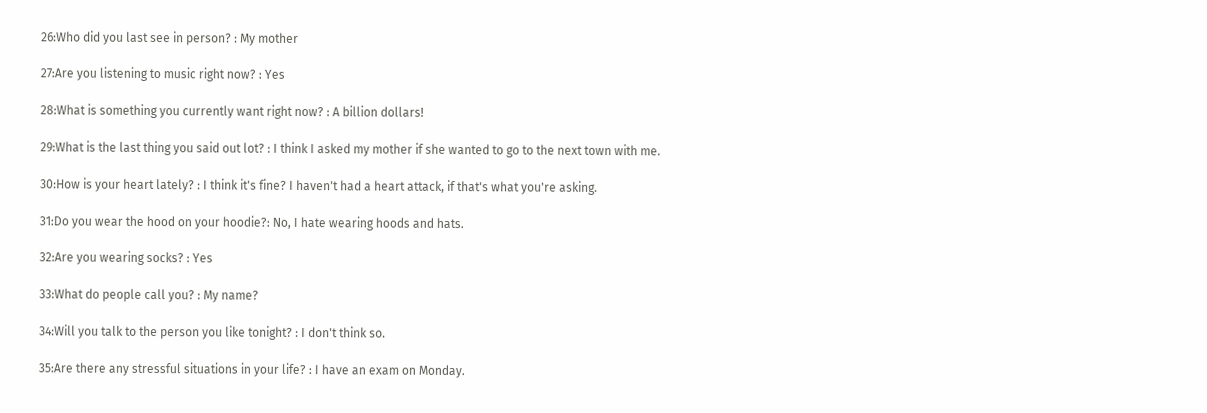26:Who did you last see in person? : My mother

27:Are you listening to music right now? : Yes

28:What is something you currently want right now? : A billion dollars!

29:What is the last thing you said out lot? : I think I asked my mother if she wanted to go to the next town with me.

30:How is your heart lately? : I think it's fine? I haven't had a heart attack, if that's what you're asking.

31:Do you wear the hood on your hoodie?: No, I hate wearing hoods and hats.

32:Are you wearing socks? : Yes

33:What do people call you? : My name?

34:Will you talk to the person you like tonight? : I don't think so.

35:Are there any stressful situations in your life? : I have an exam on Monday.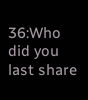36:Who did you last share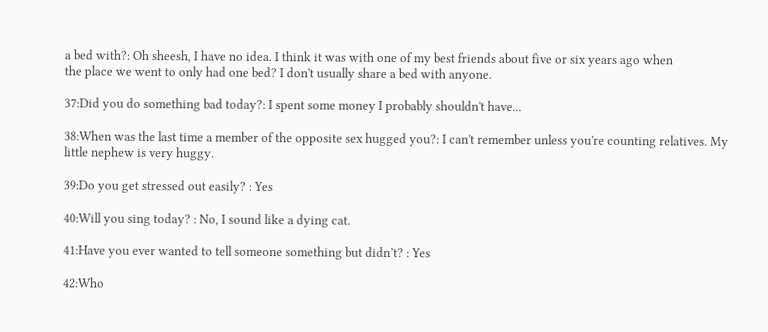a bed with?: Oh sheesh, I have no idea. I think it was with one of my best friends about five or six years ago when
the place we went to only had one bed? I don't usually share a bed with anyone.

37:Did you do something bad today?: I spent some money I probably shouldn't have...

38:When was the last time a member of the opposite sex hugged you?: I can't remember unless you're counting relatives. My little nephew is very huggy.

39:Do you get stressed out easily? : Yes

40:Will you sing today? : No, I sound like a dying cat.

41:Have you ever wanted to tell someone something but didn’t? : Yes

42:Who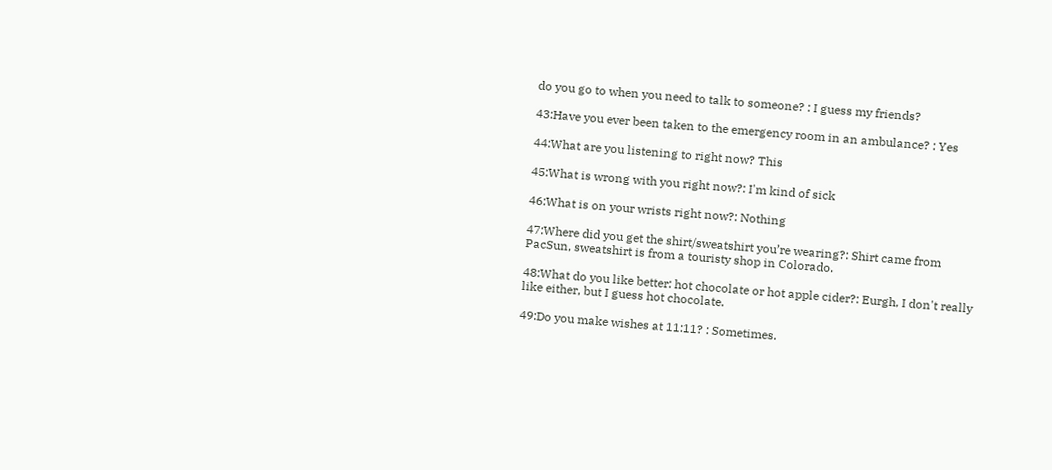do you go to when you need to talk to someone? : I guess my friends?

43:Have you ever been taken to the emergency room in an ambulance? : Yes

44:What are you listening to right now? This

45:What is wrong with you right now?: I'm kind of sick

46:What is on your wrists right now?: Nothing

47:Where did you get the shirt/sweatshirt you’re wearing?: Shirt came from PacSun, sweatshirt is from a touristy shop in Colorado.

48:What do you like better: hot chocolate or hot apple cider?: Eurgh, I don't really like either, but I guess hot chocolate.

49:Do you make wishes at 11:11? : Sometimes.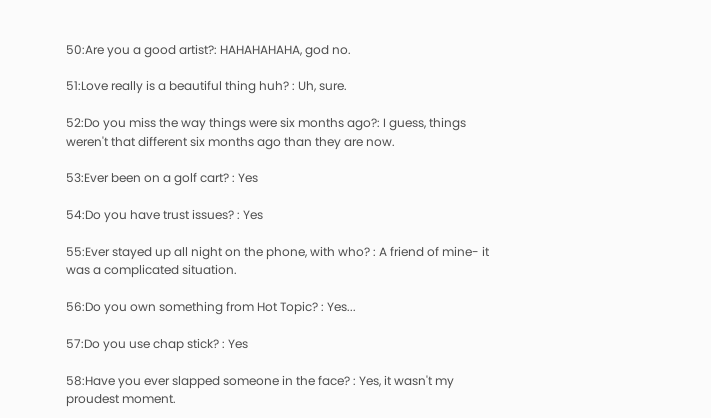50:Are you a good artist?: HAHAHAHAHA, god no.

51:Love really is a beautiful thing huh? : Uh, sure.

52:Do you miss the way things were six months ago?: I guess, things weren't that different six months ago than they are now.

53:Ever been on a golf cart? : Yes

54:Do you have trust issues? : Yes

55:Ever stayed up all night on the phone, with who? : A friend of mine- it was a complicated situation.

56:Do you own something from Hot Topic? : Yes...

57:Do you use chap stick? : Yes

58:Have you ever slapped someone in the face? : Yes, it wasn't my proudest moment.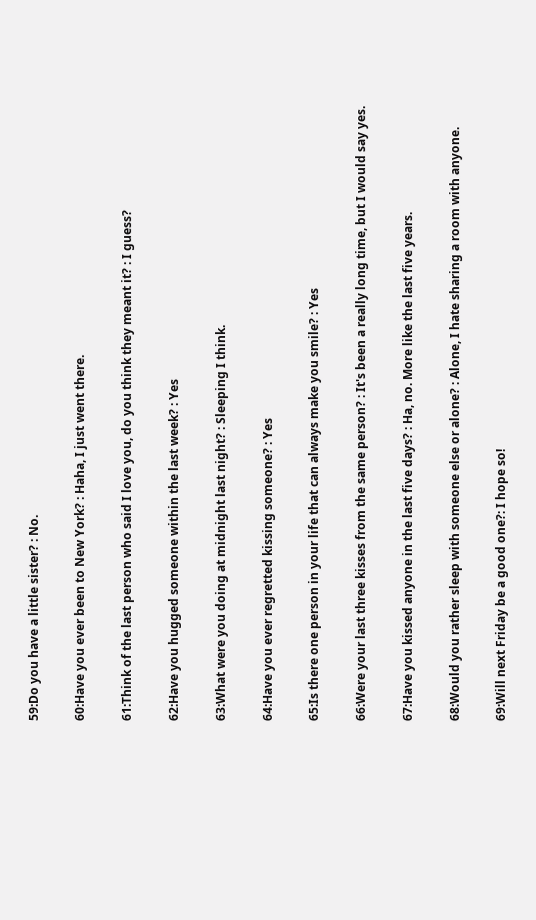59:Do you have a little sister? : No.

60:Have you ever been to New York? : Haha, I just went there.

61:Think of the last person who said I love you, do you think they meant it? : I guess?

62:Have you hugged someone within the last week? : Yes

63:What were you doing at midnight last night? : Sleeping I think.

64:Have you ever regretted kissing someone? : Yes

65:Is there one person in your life that can always make you smile? : Yes

66:Were your last three kisses from the same person? : It's been a really long time, but I would say yes.

67:Have you kissed anyone in the last five days? : Ha, no. More like the last five years.

68:Would you rather sleep with someone else or alone? : Alone, I hate sharing a room with anyone.

69:Will next Friday be a good one?: I hope so!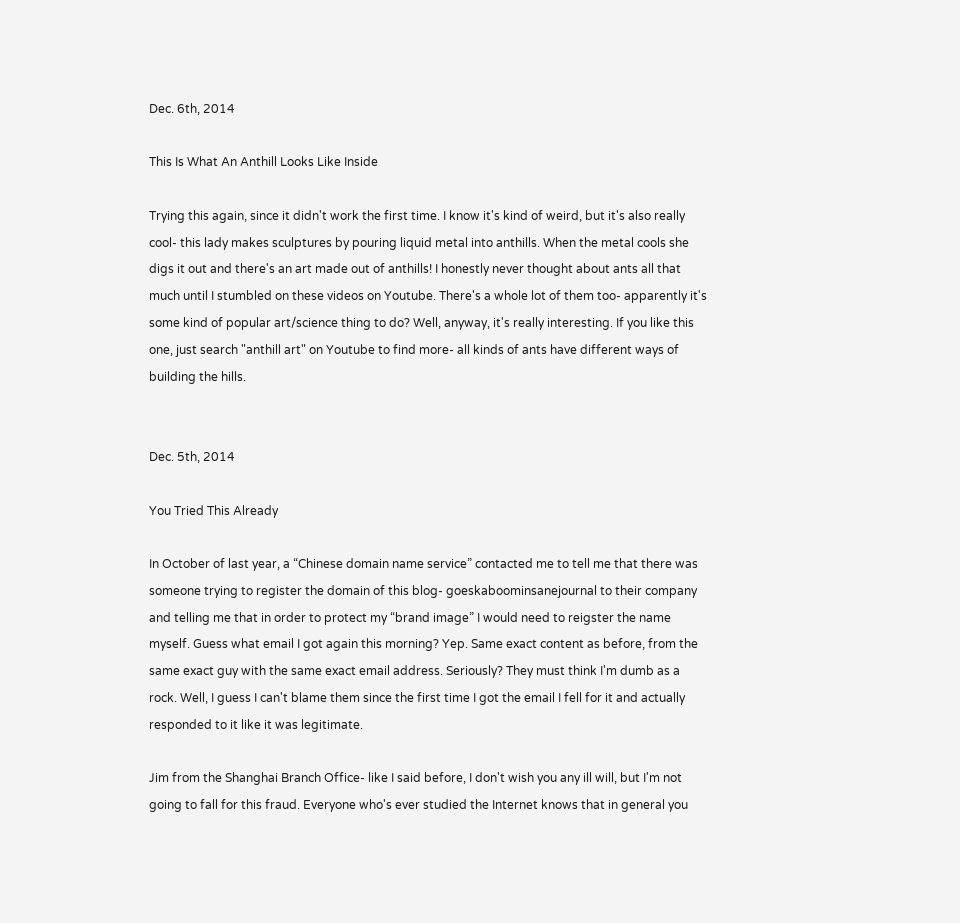Dec. 6th, 2014

This Is What An Anthill Looks Like Inside

Trying this again, since it didn't work the first time. I know it's kind of weird, but it's also really cool- this lady makes sculptures by pouring liquid metal into anthills. When the metal cools she digs it out and there's an art made out of anthills! I honestly never thought about ants all that much until I stumbled on these videos on Youtube. There's a whole lot of them too- apparently it's some kind of popular art/science thing to do? Well, anyway, it's really interesting. If you like this one, just search "anthill art" on Youtube to find more- all kinds of ants have different ways of building the hills.


Dec. 5th, 2014

You Tried This Already

In October of last year, a “Chinese domain name service” contacted me to tell me that there was someone trying to register the domain of this blog- goeskaboominsanejournal to their company and telling me that in order to protect my “brand image” I would need to reigster the name myself. Guess what email I got again this morning? Yep. Same exact content as before, from the same exact guy with the same exact email address. Seriously? They must think I'm dumb as a rock. Well, I guess I can't blame them since the first time I got the email I fell for it and actually responded to it like it was legitimate.

Jim from the Shanghai Branch Office- like I said before, I don't wish you any ill will, but I'm not going to fall for this fraud. Everyone who's ever studied the Internet knows that in general you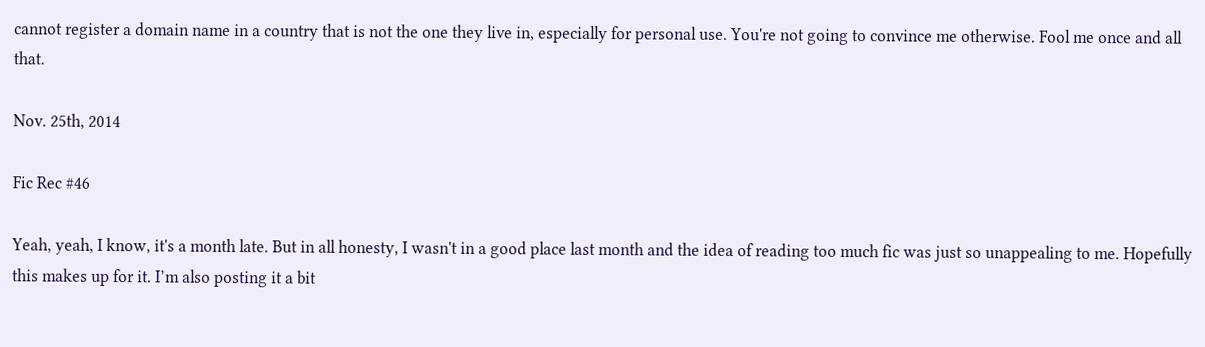cannot register a domain name in a country that is not the one they live in, especially for personal use. You're not going to convince me otherwise. Fool me once and all that.

Nov. 25th, 2014

Fic Rec #46

Yeah, yeah, I know, it's a month late. But in all honesty, I wasn't in a good place last month and the idea of reading too much fic was just so unappealing to me. Hopefully this makes up for it. I’m also posting it a bit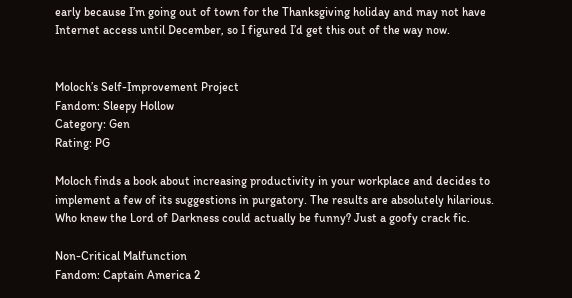early because I’m going out of town for the Thanksgiving holiday and may not have Internet access until December, so I figured I’d get this out of the way now.


Moloch’s Self-Improvement Project
Fandom: Sleepy Hollow
Category: Gen
Rating: PG

Moloch finds a book about increasing productivity in your workplace and decides to implement a few of its suggestions in purgatory. The results are absolutely hilarious. Who knew the Lord of Darkness could actually be funny? Just a goofy crack fic.

Non-Critical Malfunction
Fandom: Captain America 2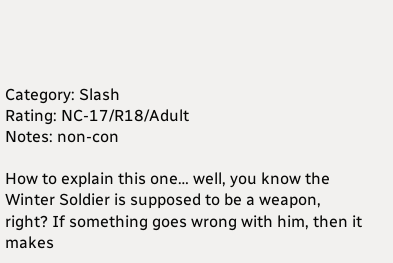Category: Slash
Rating: NC-17/R18/Adult
Notes: non-con

How to explain this one… well, you know the Winter Soldier is supposed to be a weapon, right? If something goes wrong with him, then it makes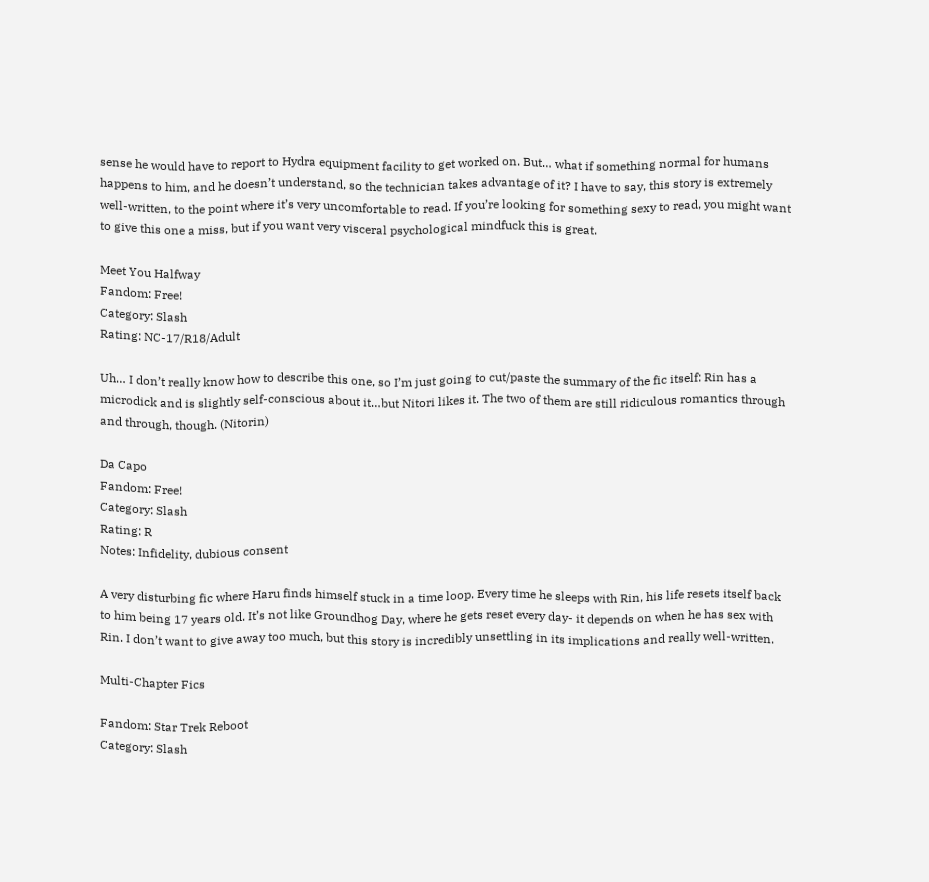sense he would have to report to Hydra equipment facility to get worked on. But… what if something normal for humans happens to him, and he doesn’t understand, so the technician takes advantage of it? I have to say, this story is extremely well-written, to the point where it’s very uncomfortable to read. If you’re looking for something sexy to read, you might want to give this one a miss, but if you want very visceral psychological mindfuck this is great.

Meet You Halfway
Fandom: Free!
Category: Slash
Rating: NC-17/R18/Adult

Uh… I don’t really know how to describe this one, so I’m just going to cut/paste the summary of the fic itself: Rin has a microdick and is slightly self-conscious about it…but Nitori likes it. The two of them are still ridiculous romantics through and through, though. (Nitorin)

Da Capo
Fandom: Free!
Category: Slash
Rating: R
Notes: Infidelity, dubious consent

A very disturbing fic where Haru finds himself stuck in a time loop. Every time he sleeps with Rin, his life resets itself back to him being 17 years old. It’s not like Groundhog Day, where he gets reset every day- it depends on when he has sex with Rin. I don’t want to give away too much, but this story is incredibly unsettling in its implications and really well-written.

Multi-Chapter Fics

Fandom: Star Trek Reboot
Category: Slash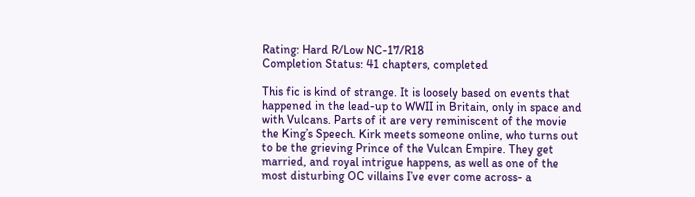Rating: Hard R/Low NC-17/R18
Completion Status: 41 chapters, completed

This fic is kind of strange. It is loosely based on events that happened in the lead-up to WWII in Britain, only in space and with Vulcans. Parts of it are very reminiscent of the movie the King’s Speech. Kirk meets someone online, who turns out to be the grieving Prince of the Vulcan Empire. They get married, and royal intrigue happens, as well as one of the most disturbing OC villains I’ve ever come across- a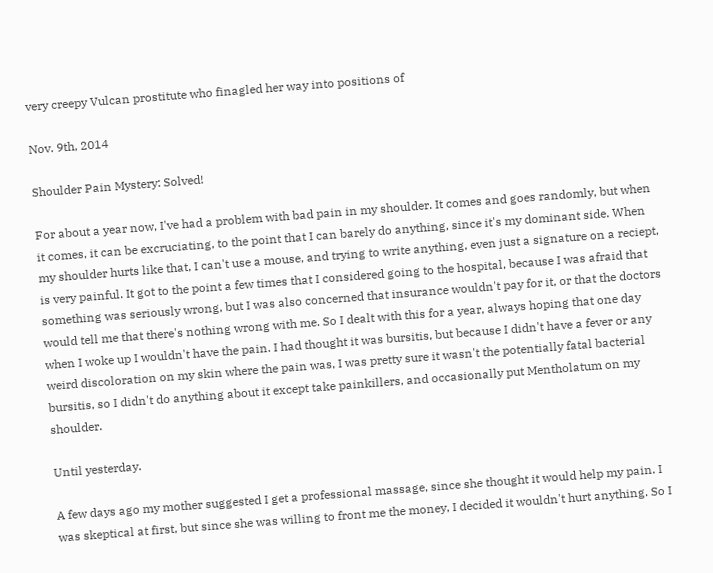very creepy Vulcan prostitute who finagled her way into positions of

Nov. 9th, 2014

Shoulder Pain Mystery: Solved!

For about a year now, I've had a problem with bad pain in my shoulder. It comes and goes randomly, but when it comes, it can be excruciating, to the point that I can barely do anything, since it's my dominant side. When my shoulder hurts like that, I can't use a mouse, and trying to write anything, even just a signature on a reciept, is very painful. It got to the point a few times that I considered going to the hospital, because I was afraid that something was seriously wrong, but I was also concerned that insurance wouldn't pay for it, or that the doctors would tell me that there's nothing wrong with me. So I dealt with this for a year, always hoping that one day when I woke up I wouldn't have the pain. I had thought it was bursitis, but because I didn't have a fever or any weird discoloration on my skin where the pain was, I was pretty sure it wasn't the potentially fatal bacterial bursitis, so I didn't do anything about it except take painkillers, and occasionally put Mentholatum on my shoulder.

Until yesterday.

A few days ago my mother suggested I get a professional massage, since she thought it would help my pain. I was skeptical at first, but since she was willing to front me the money, I decided it wouldn't hurt anything. So I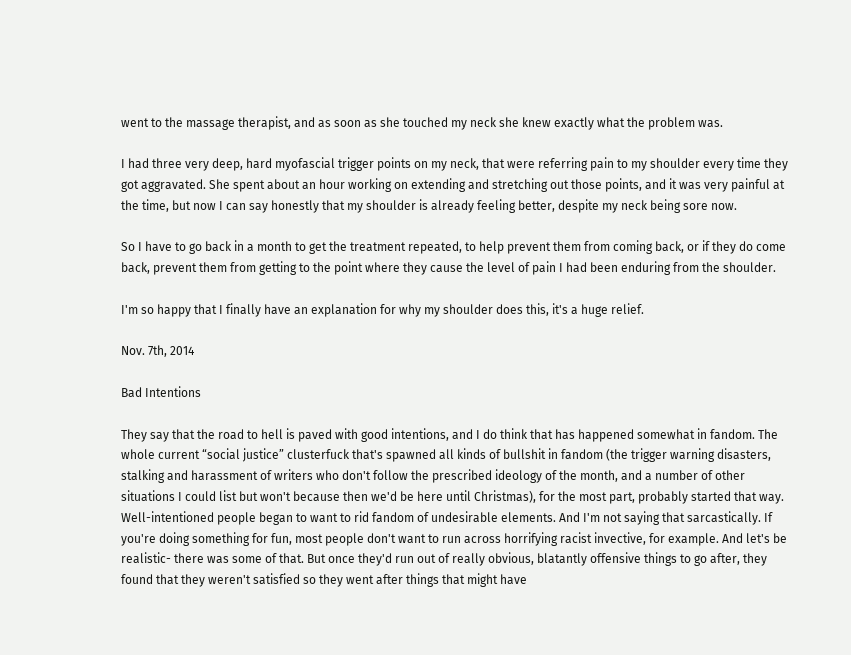went to the massage therapist, and as soon as she touched my neck she knew exactly what the problem was.

I had three very deep, hard myofascial trigger points on my neck, that were referring pain to my shoulder every time they got aggravated. She spent about an hour working on extending and stretching out those points, and it was very painful at the time, but now I can say honestly that my shoulder is already feeling better, despite my neck being sore now.

So I have to go back in a month to get the treatment repeated, to help prevent them from coming back, or if they do come back, prevent them from getting to the point where they cause the level of pain I had been enduring from the shoulder.

I'm so happy that I finally have an explanation for why my shoulder does this, it's a huge relief.

Nov. 7th, 2014

Bad Intentions

They say that the road to hell is paved with good intentions, and I do think that has happened somewhat in fandom. The whole current “social justice” clusterfuck that's spawned all kinds of bullshit in fandom (the trigger warning disasters, stalking and harassment of writers who don't follow the prescribed ideology of the month, and a number of other situations I could list but won't because then we'd be here until Christmas), for the most part, probably started that way. Well-intentioned people began to want to rid fandom of undesirable elements. And I'm not saying that sarcastically. If you're doing something for fun, most people don't want to run across horrifying racist invective, for example. And let's be realistic- there was some of that. But once they'd run out of really obvious, blatantly offensive things to go after, they found that they weren't satisfied so they went after things that might have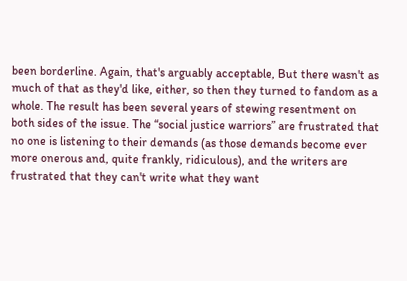been borderline. Again, that's arguably acceptable, But there wasn't as much of that as they'd like, either, so then they turned to fandom as a whole. The result has been several years of stewing resentment on both sides of the issue. The “social justice warriors” are frustrated that no one is listening to their demands (as those demands become ever more onerous and, quite frankly, ridiculous), and the writers are frustrated that they can't write what they want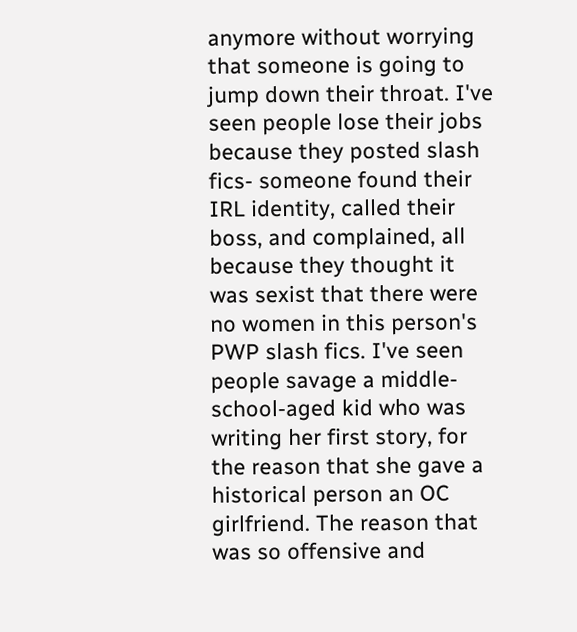anymore without worrying that someone is going to jump down their throat. I've seen people lose their jobs because they posted slash fics- someone found their IRL identity, called their boss, and complained, all because they thought it was sexist that there were no women in this person's PWP slash fics. I've seen people savage a middle-school-aged kid who was writing her first story, for the reason that she gave a historical person an OC girlfriend. The reason that was so offensive and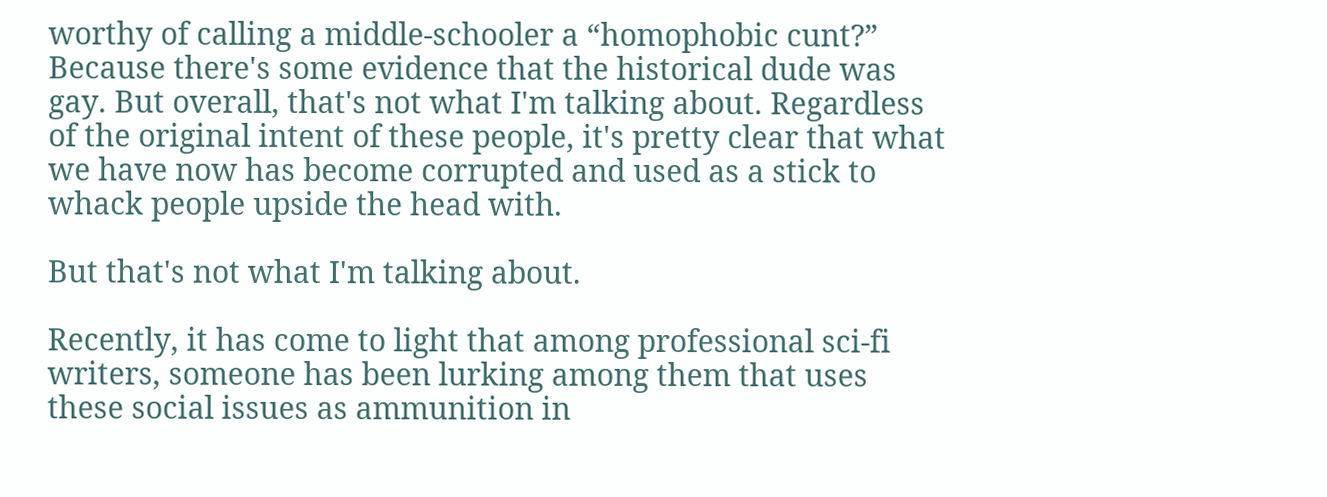worthy of calling a middle-schooler a “homophobic cunt?” Because there's some evidence that the historical dude was gay. But overall, that's not what I'm talking about. Regardless of the original intent of these people, it's pretty clear that what we have now has become corrupted and used as a stick to whack people upside the head with.

But that's not what I'm talking about.

Recently, it has come to light that among professional sci-fi writers, someone has been lurking among them that uses these social issues as ammunition in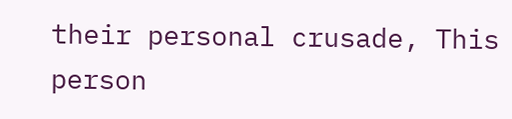their personal crusade, This person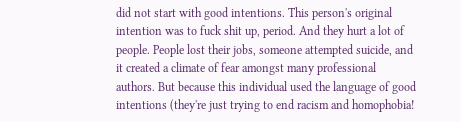did not start with good intentions. This person's original intention was to fuck shit up, period. And they hurt a lot of people. People lost their jobs, someone attempted suicide, and it created a climate of fear amongst many professional authors. But because this individual used the language of good intentions (they're just trying to end racism and homophobia!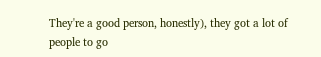They're a good person, honestly), they got a lot of people to go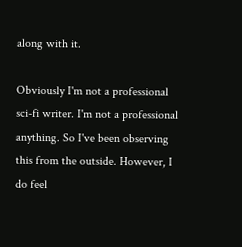along with it.

Obviously I'm not a professional sci-fi writer. I'm not a professional anything. So I've been observing this from the outside. However, I do feel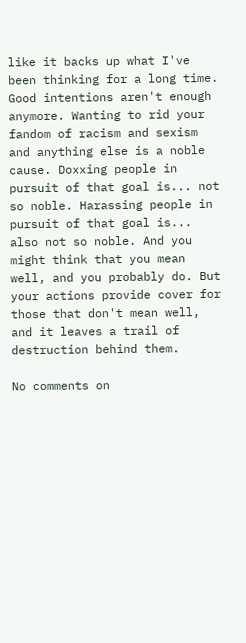like it backs up what I've been thinking for a long time. Good intentions aren't enough anymore. Wanting to rid your fandom of racism and sexism and anything else is a noble cause. Doxxing people in pursuit of that goal is... not so noble. Harassing people in pursuit of that goal is... also not so noble. And you might think that you mean well, and you probably do. But your actions provide cover for those that don't mean well, and it leaves a trail of destruction behind them.

No comments on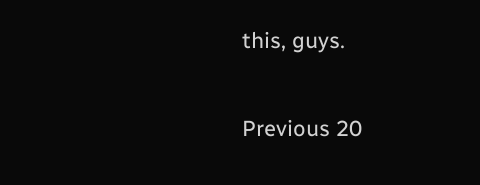this, guys.

Previous 20